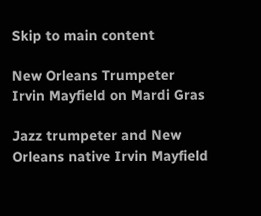Skip to main content

New Orleans Trumpeter Irvin Mayfield on Mardi Gras

Jazz trumpeter and New Orleans native Irvin Mayfield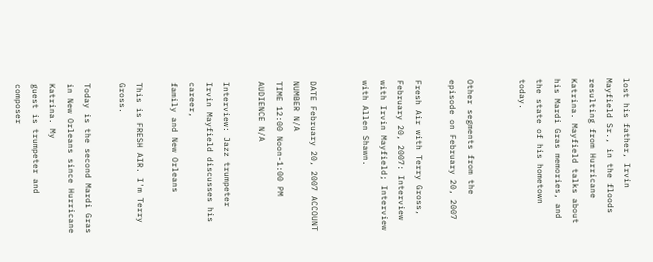lost his father, Irvin Mayfield Sr., in the floods resulting from Hurricane Katrina. Mayfield talks about his Mardi Gras memories, and the state of his hometown today.


Other segments from the episode on February 20, 2007

Fresh Air with Terry Gross, February 20, 2007: Interview with Irvin Mayfield; Interview with Allen Shawn.


DATE February 20, 2007 ACCOUNT NUMBER N/A
TIME 12:00 Noon-1:00 PM AUDIENCE N/A

Interview: Jazz trumpeter Irvin Mayfield discusses his career,
family and New Orleans

This is FRESH AIR. I'm Terry Gross.

Today is the second Mardi Gras in New Orleans since Hurricane Katrina. My
guest is trumpeter and composer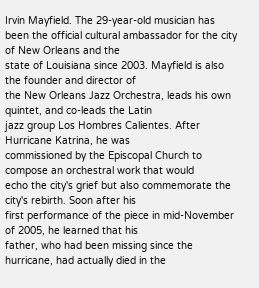Irvin Mayfield. The 29-year-old musician has
been the official cultural ambassador for the city of New Orleans and the
state of Louisiana since 2003. Mayfield is also the founder and director of
the New Orleans Jazz Orchestra, leads his own quintet, and co-leads the Latin
jazz group Los Hombres Calientes. After Hurricane Katrina, he was
commissioned by the Episcopal Church to compose an orchestral work that would
echo the city's grief but also commemorate the city's rebirth. Soon after his
first performance of the piece in mid-November of 2005, he learned that his
father, who had been missing since the hurricane, had actually died in the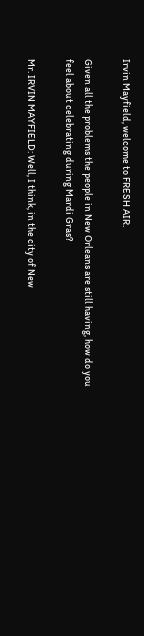Irvin Mayfield, welcome to FRESH AIR.

Given all the problems the people in New Orleans are still having, how do you
feel about celebrating during Mardi Gras?

Mr. IRVIN MAYFIELD: Well, I think, in the city of New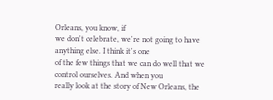Orleans, you know, if
we don't celebrate, we're not going to have anything else. I think it's one
of the few things that we can do well that we control ourselves. And when you
really look at the story of New Orleans, the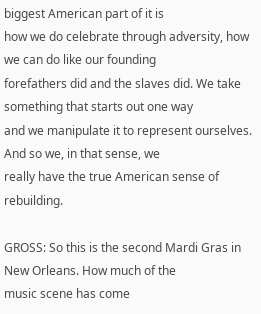biggest American part of it is
how we do celebrate through adversity, how we can do like our founding
forefathers did and the slaves did. We take something that starts out one way
and we manipulate it to represent ourselves. And so we, in that sense, we
really have the true American sense of rebuilding.

GROSS: So this is the second Mardi Gras in New Orleans. How much of the
music scene has come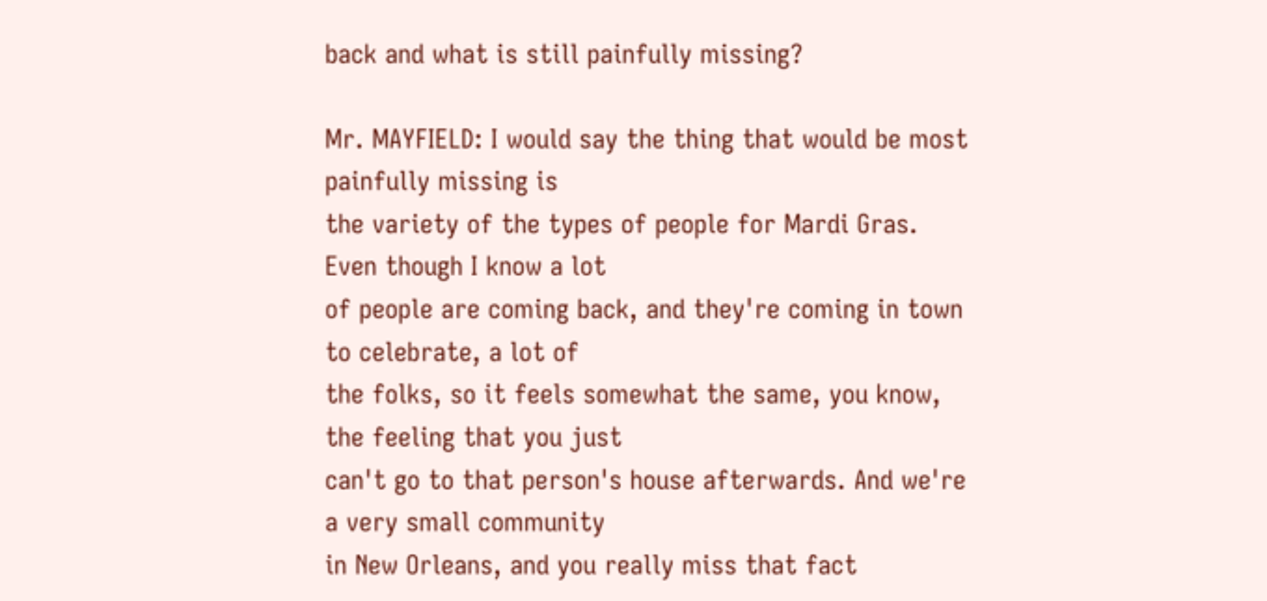back and what is still painfully missing?

Mr. MAYFIELD: I would say the thing that would be most painfully missing is
the variety of the types of people for Mardi Gras. Even though I know a lot
of people are coming back, and they're coming in town to celebrate, a lot of
the folks, so it feels somewhat the same, you know, the feeling that you just
can't go to that person's house afterwards. And we're a very small community
in New Orleans, and you really miss that fact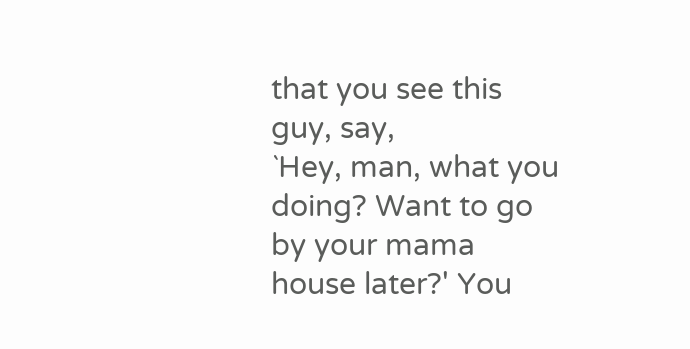that you see this guy, say,
`Hey, man, what you doing? Want to go by your mama house later?' You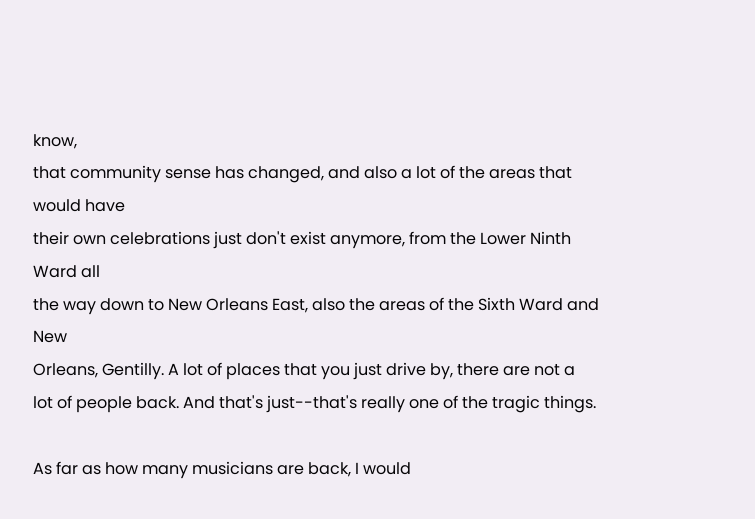know,
that community sense has changed, and also a lot of the areas that would have
their own celebrations just don't exist anymore, from the Lower Ninth Ward all
the way down to New Orleans East, also the areas of the Sixth Ward and New
Orleans, Gentilly. A lot of places that you just drive by, there are not a
lot of people back. And that's just--that's really one of the tragic things.

As far as how many musicians are back, I would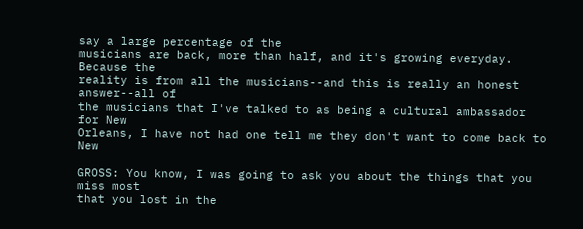say a large percentage of the
musicians are back, more than half, and it's growing everyday. Because the
reality is from all the musicians--and this is really an honest answer--all of
the musicians that I've talked to as being a cultural ambassador for New
Orleans, I have not had one tell me they don't want to come back to New

GROSS: You know, I was going to ask you about the things that you miss most
that you lost in the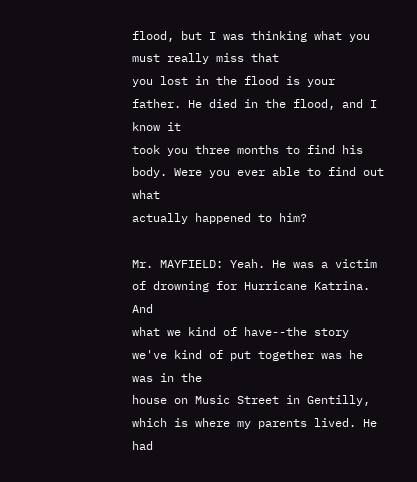flood, but I was thinking what you must really miss that
you lost in the flood is your father. He died in the flood, and I know it
took you three months to find his body. Were you ever able to find out what
actually happened to him?

Mr. MAYFIELD: Yeah. He was a victim of drowning for Hurricane Katrina. And
what we kind of have--the story we've kind of put together was he was in the
house on Music Street in Gentilly, which is where my parents lived. He had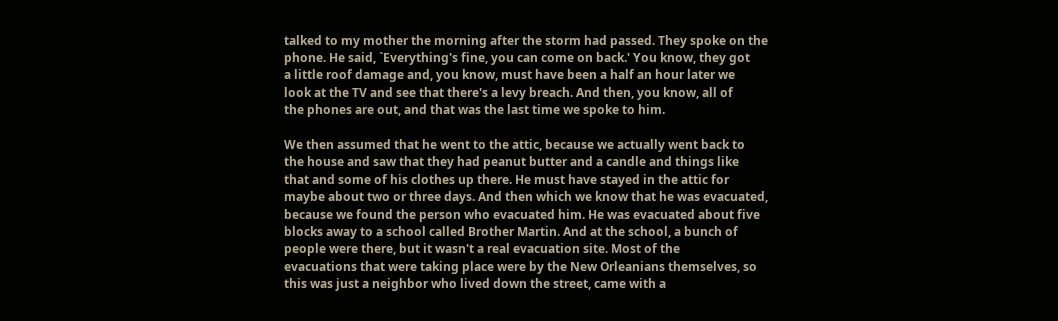talked to my mother the morning after the storm had passed. They spoke on the
phone. He said, `Everything's fine, you can come on back.' You know, they got
a little roof damage and, you know, must have been a half an hour later we
look at the TV and see that there's a levy breach. And then, you know, all of
the phones are out, and that was the last time we spoke to him.

We then assumed that he went to the attic, because we actually went back to
the house and saw that they had peanut butter and a candle and things like
that and some of his clothes up there. He must have stayed in the attic for
maybe about two or three days. And then which we know that he was evacuated,
because we found the person who evacuated him. He was evacuated about five
blocks away to a school called Brother Martin. And at the school, a bunch of
people were there, but it wasn't a real evacuation site. Most of the
evacuations that were taking place were by the New Orleanians themselves, so
this was just a neighbor who lived down the street, came with a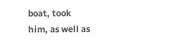boat, took
him, as well as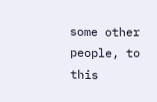some other people, to this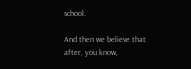school.

And then we believe that after, you know,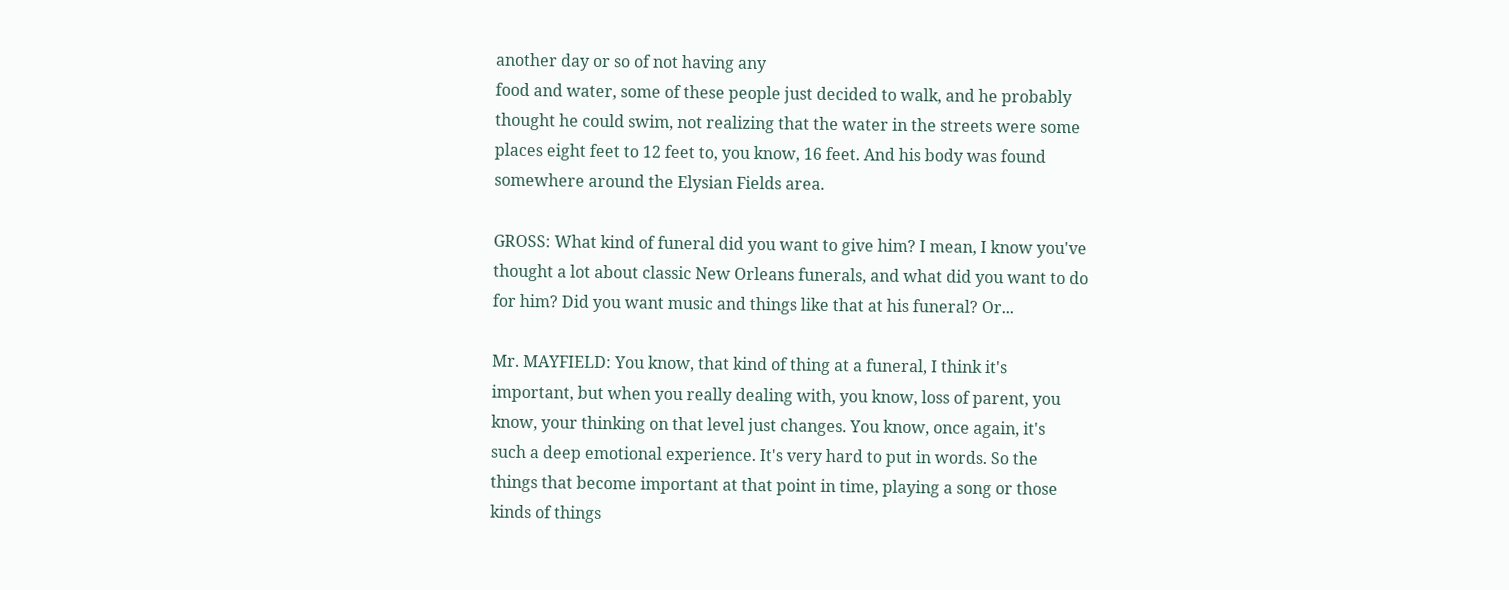another day or so of not having any
food and water, some of these people just decided to walk, and he probably
thought he could swim, not realizing that the water in the streets were some
places eight feet to 12 feet to, you know, 16 feet. And his body was found
somewhere around the Elysian Fields area.

GROSS: What kind of funeral did you want to give him? I mean, I know you've
thought a lot about classic New Orleans funerals, and what did you want to do
for him? Did you want music and things like that at his funeral? Or...

Mr. MAYFIELD: You know, that kind of thing at a funeral, I think it's
important, but when you really dealing with, you know, loss of parent, you
know, your thinking on that level just changes. You know, once again, it's
such a deep emotional experience. It's very hard to put in words. So the
things that become important at that point in time, playing a song or those
kinds of things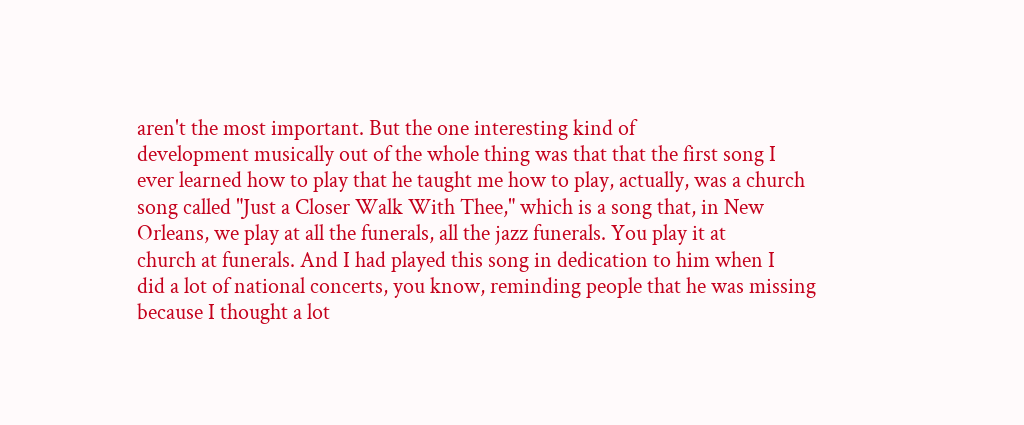aren't the most important. But the one interesting kind of
development musically out of the whole thing was that that the first song I
ever learned how to play that he taught me how to play, actually, was a church
song called "Just a Closer Walk With Thee," which is a song that, in New
Orleans, we play at all the funerals, all the jazz funerals. You play it at
church at funerals. And I had played this song in dedication to him when I
did a lot of national concerts, you know, reminding people that he was missing
because I thought a lot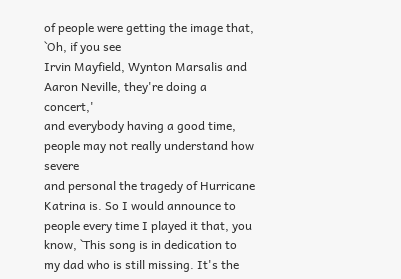of people were getting the image that, `Oh, if you see
Irvin Mayfield, Wynton Marsalis and Aaron Neville, they're doing a concert,'
and everybody having a good time, people may not really understand how severe
and personal the tragedy of Hurricane Katrina is. So I would announce to
people every time I played it that, you know, `This song is in dedication to
my dad who is still missing. It's the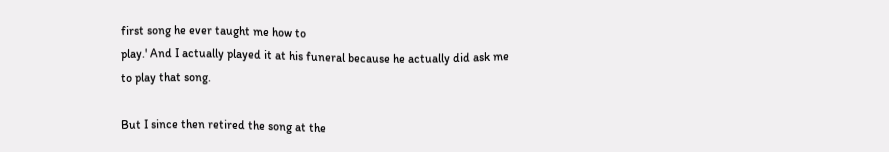first song he ever taught me how to
play.' And I actually played it at his funeral because he actually did ask me
to play that song.

But I since then retired the song at the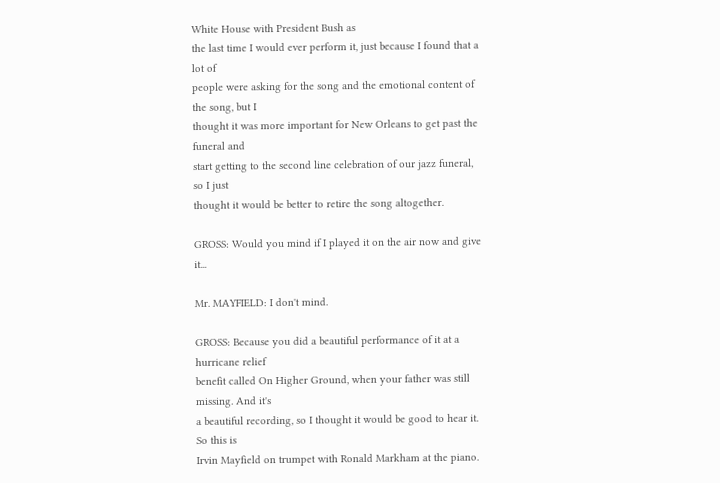White House with President Bush as
the last time I would ever perform it, just because I found that a lot of
people were asking for the song and the emotional content of the song, but I
thought it was more important for New Orleans to get past the funeral and
start getting to the second line celebration of our jazz funeral, so I just
thought it would be better to retire the song altogether.

GROSS: Would you mind if I played it on the air now and give it...

Mr. MAYFIELD: I don't mind.

GROSS: Because you did a beautiful performance of it at a hurricane relief
benefit called On Higher Ground, when your father was still missing. And it's
a beautiful recording, so I thought it would be good to hear it. So this is
Irvin Mayfield on trumpet with Ronald Markham at the piano.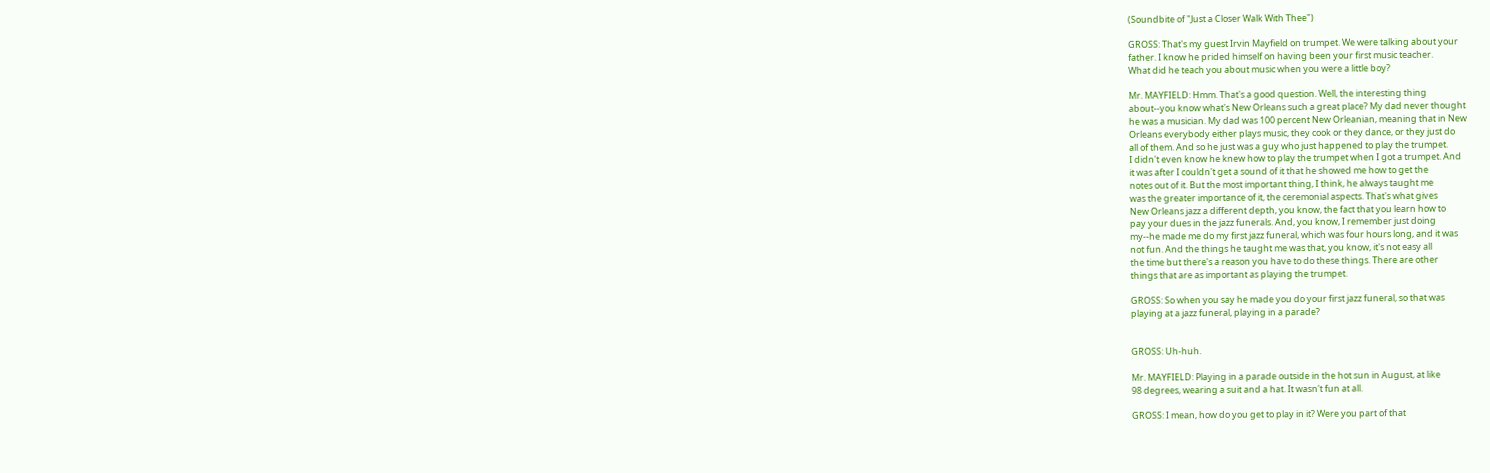(Soundbite of "Just a Closer Walk With Thee")

GROSS: That's my guest Irvin Mayfield on trumpet. We were talking about your
father. I know he prided himself on having been your first music teacher.
What did he teach you about music when you were a little boy?

Mr. MAYFIELD: Hmm. That's a good question. Well, the interesting thing
about--you know what's New Orleans such a great place? My dad never thought
he was a musician. My dad was 100 percent New Orleanian, meaning that in New
Orleans everybody either plays music, they cook or they dance, or they just do
all of them. And so he just was a guy who just happened to play the trumpet.
I didn't even know he knew how to play the trumpet when I got a trumpet. And
it was after I couldn't get a sound of it that he showed me how to get the
notes out of it. But the most important thing, I think, he always taught me
was the greater importance of it, the ceremonial aspects. That's what gives
New Orleans jazz a different depth, you know, the fact that you learn how to
pay your dues in the jazz funerals. And, you know, I remember just doing
my--he made me do my first jazz funeral, which was four hours long, and it was
not fun. And the things he taught me was that, you know, it's not easy all
the time but there's a reason you have to do these things. There are other
things that are as important as playing the trumpet.

GROSS: So when you say he made you do your first jazz funeral, so that was
playing at a jazz funeral, playing in a parade?


GROSS: Uh-huh.

Mr. MAYFIELD: Playing in a parade outside in the hot sun in August, at like
98 degrees, wearing a suit and a hat. It wasn't fun at all.

GROSS: I mean, how do you get to play in it? Were you part of that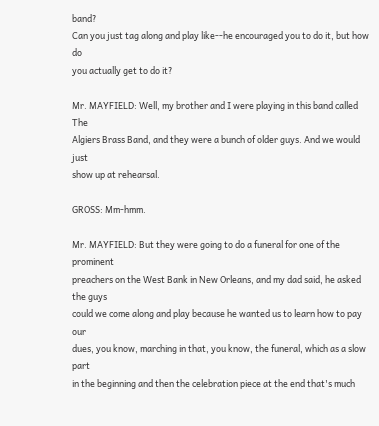band?
Can you just tag along and play like--he encouraged you to do it, but how do
you actually get to do it?

Mr. MAYFIELD: Well, my brother and I were playing in this band called The
Algiers Brass Band, and they were a bunch of older guys. And we would just
show up at rehearsal.

GROSS: Mm-hmm.

Mr. MAYFIELD: But they were going to do a funeral for one of the prominent
preachers on the West Bank in New Orleans, and my dad said, he asked the guys
could we come along and play because he wanted us to learn how to pay our
dues, you know, marching in that, you know, the funeral, which as a slow part
in the beginning and then the celebration piece at the end that's much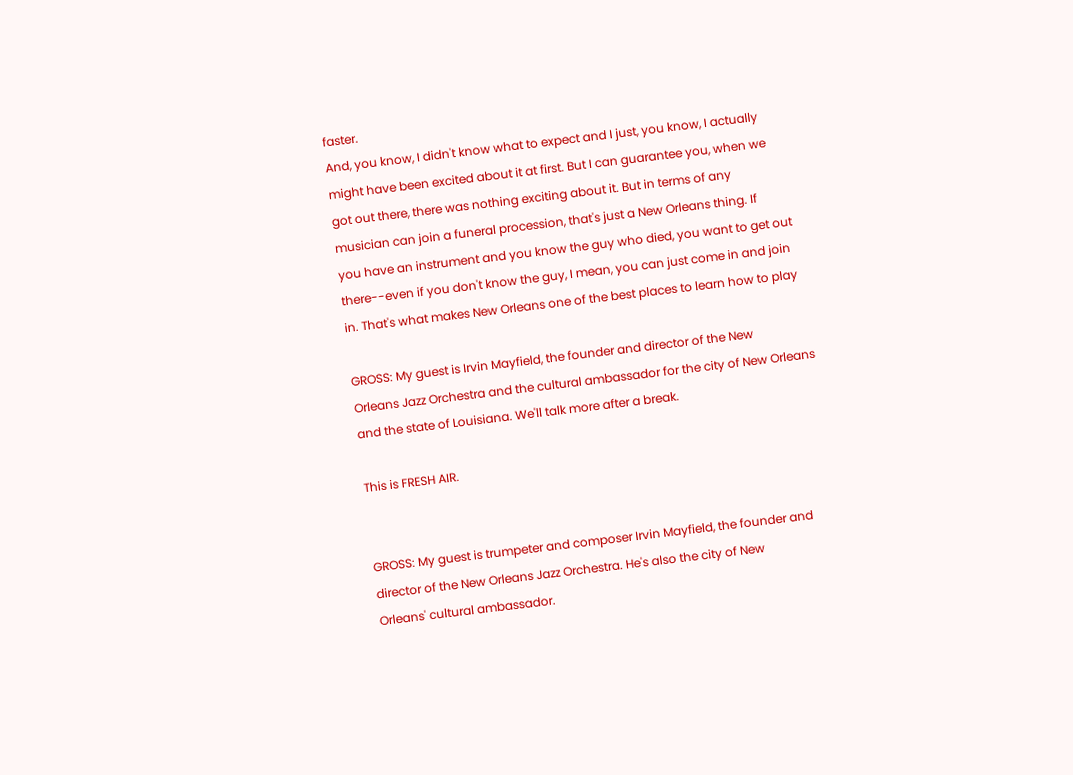faster.
And, you know, I didn't know what to expect and I just, you know, I actually
might have been excited about it at first. But I can guarantee you, when we
got out there, there was nothing exciting about it. But in terms of any
musician can join a funeral procession, that's just a New Orleans thing. If
you have an instrument and you know the guy who died, you want to get out
there--even if you don't know the guy, I mean, you can just come in and join
in. That's what makes New Orleans one of the best places to learn how to play

GROSS: My guest is Irvin Mayfield, the founder and director of the New
Orleans Jazz Orchestra and the cultural ambassador for the city of New Orleans
and the state of Louisiana. We'll talk more after a break.

This is FRESH AIR.


GROSS: My guest is trumpeter and composer Irvin Mayfield, the founder and
director of the New Orleans Jazz Orchestra. He's also the city of New
Orleans' cultural ambassador.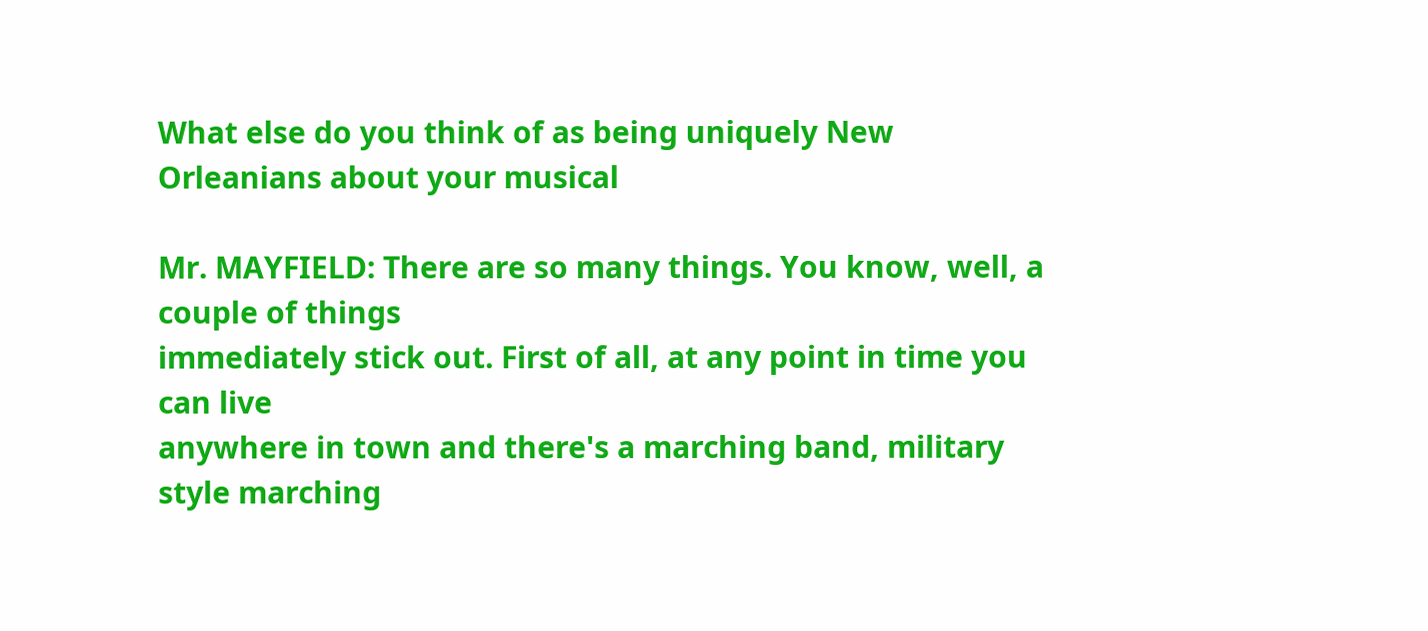What else do you think of as being uniquely New Orleanians about your musical

Mr. MAYFIELD: There are so many things. You know, well, a couple of things
immediately stick out. First of all, at any point in time you can live
anywhere in town and there's a marching band, military style marching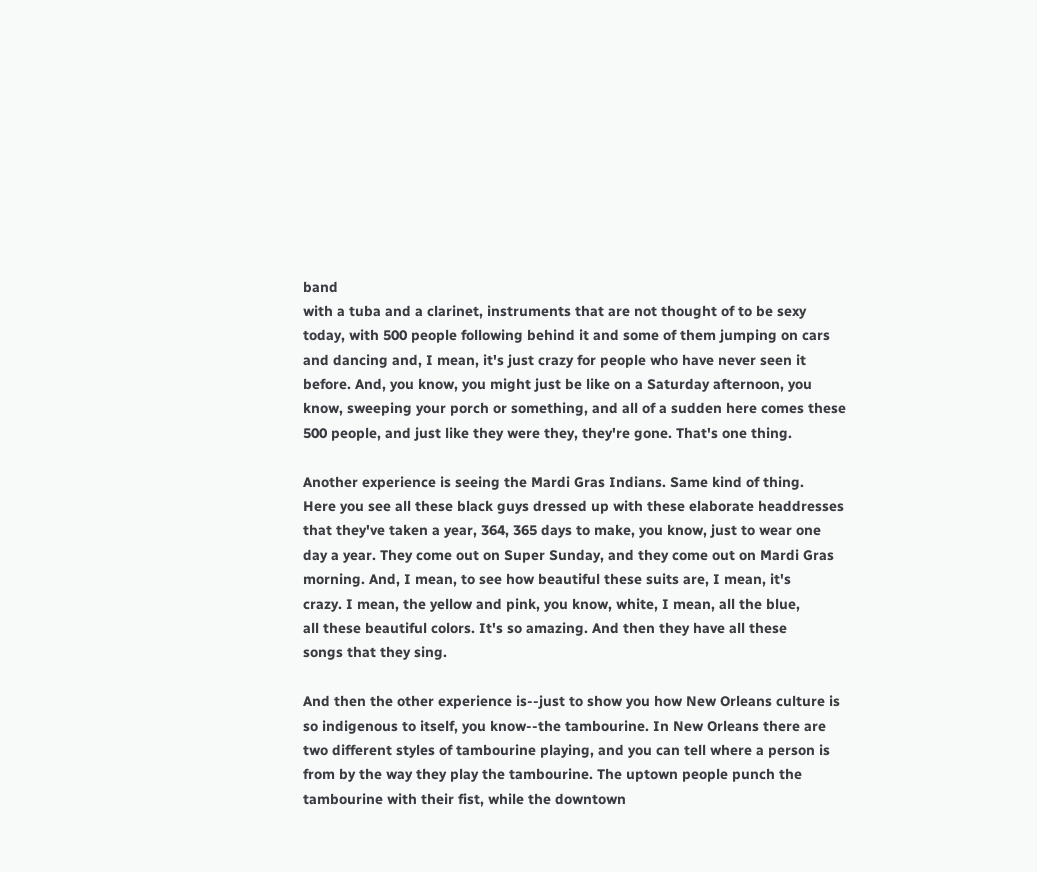band
with a tuba and a clarinet, instruments that are not thought of to be sexy
today, with 500 people following behind it and some of them jumping on cars
and dancing and, I mean, it's just crazy for people who have never seen it
before. And, you know, you might just be like on a Saturday afternoon, you
know, sweeping your porch or something, and all of a sudden here comes these
500 people, and just like they were they, they're gone. That's one thing.

Another experience is seeing the Mardi Gras Indians. Same kind of thing.
Here you see all these black guys dressed up with these elaborate headdresses
that they've taken a year, 364, 365 days to make, you know, just to wear one
day a year. They come out on Super Sunday, and they come out on Mardi Gras
morning. And, I mean, to see how beautiful these suits are, I mean, it's
crazy. I mean, the yellow and pink, you know, white, I mean, all the blue,
all these beautiful colors. It's so amazing. And then they have all these
songs that they sing.

And then the other experience is--just to show you how New Orleans culture is
so indigenous to itself, you know--the tambourine. In New Orleans there are
two different styles of tambourine playing, and you can tell where a person is
from by the way they play the tambourine. The uptown people punch the
tambourine with their fist, while the downtown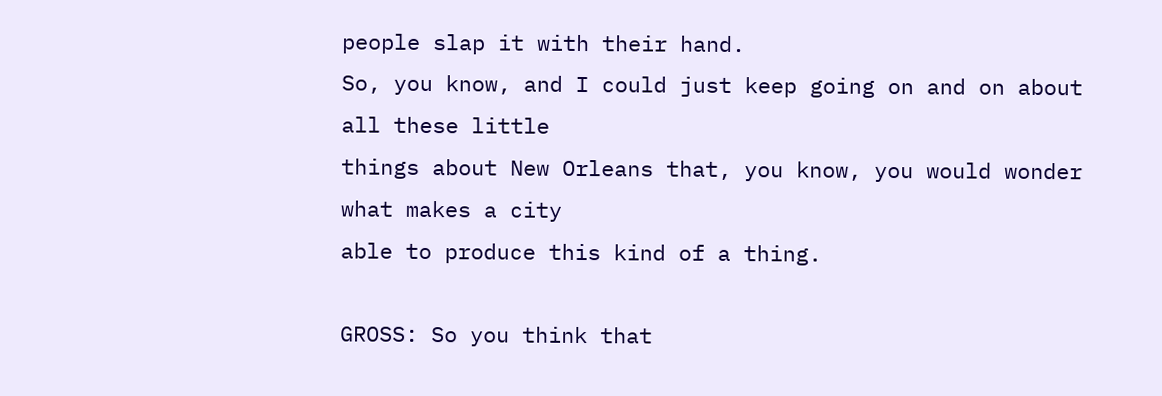people slap it with their hand.
So, you know, and I could just keep going on and on about all these little
things about New Orleans that, you know, you would wonder what makes a city
able to produce this kind of a thing.

GROSS: So you think that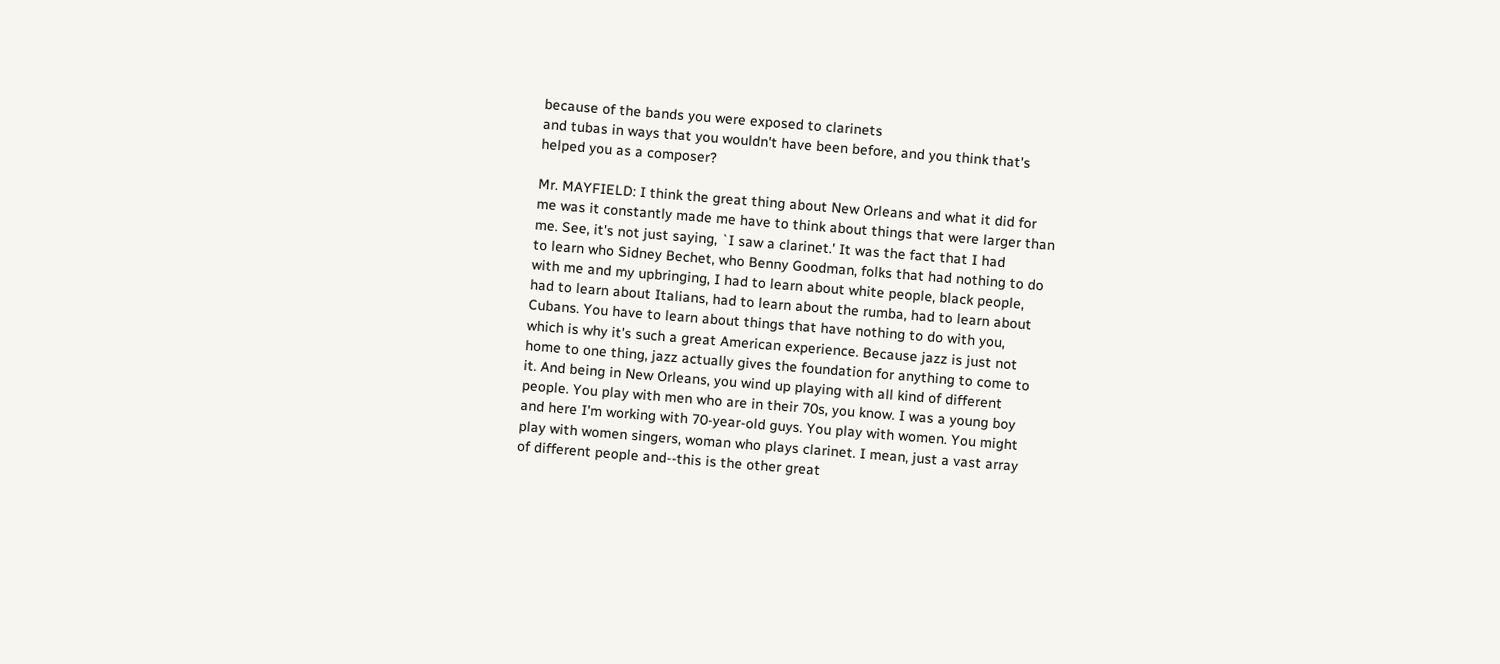because of the bands you were exposed to clarinets
and tubas in ways that you wouldn't have been before, and you think that's
helped you as a composer?

Mr. MAYFIELD: I think the great thing about New Orleans and what it did for
me was it constantly made me have to think about things that were larger than
me. See, it's not just saying, `I saw a clarinet.' It was the fact that I had
to learn who Sidney Bechet, who Benny Goodman, folks that had nothing to do
with me and my upbringing, I had to learn about white people, black people,
had to learn about Italians, had to learn about the rumba, had to learn about
Cubans. You have to learn about things that have nothing to do with you,
which is why it's such a great American experience. Because jazz is just not
home to one thing, jazz actually gives the foundation for anything to come to
it. And being in New Orleans, you wind up playing with all kind of different
people. You play with men who are in their 70s, you know. I was a young boy
and here I'm working with 70-year-old guys. You play with women. You might
play with women singers, woman who plays clarinet. I mean, just a vast array
of different people and--this is the other great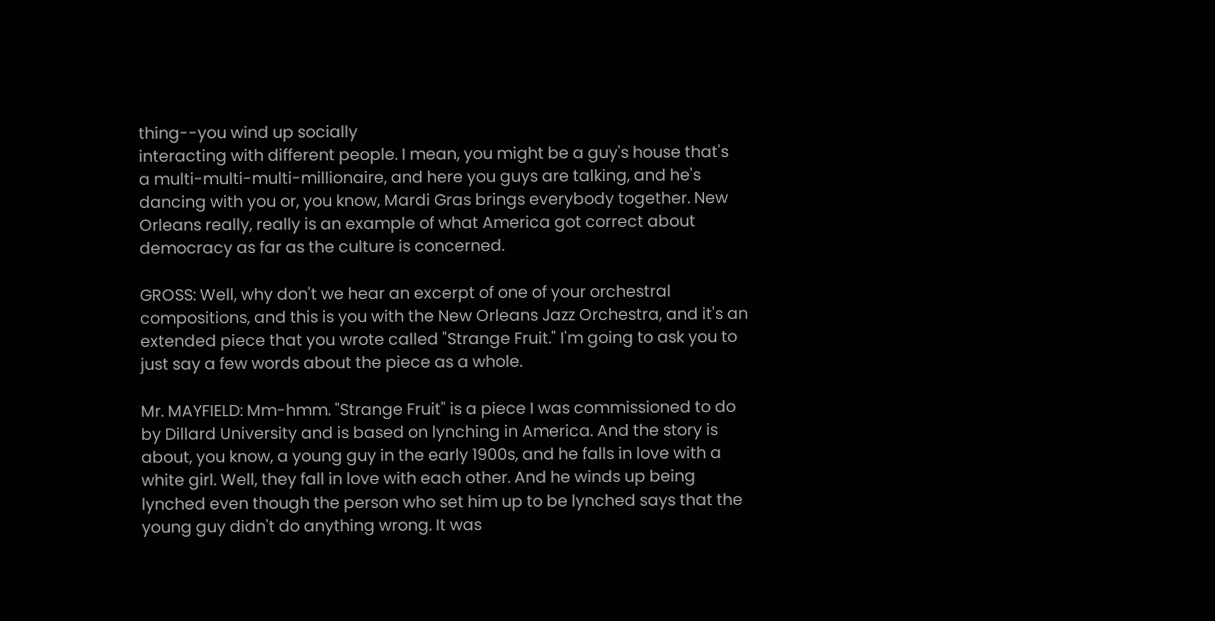thing--you wind up socially
interacting with different people. I mean, you might be a guy's house that's
a multi-multi-multi-millionaire, and here you guys are talking, and he's
dancing with you or, you know, Mardi Gras brings everybody together. New
Orleans really, really is an example of what America got correct about
democracy as far as the culture is concerned.

GROSS: Well, why don't we hear an excerpt of one of your orchestral
compositions, and this is you with the New Orleans Jazz Orchestra, and it's an
extended piece that you wrote called "Strange Fruit." I'm going to ask you to
just say a few words about the piece as a whole.

Mr. MAYFIELD: Mm-hmm. "Strange Fruit" is a piece I was commissioned to do
by Dillard University and is based on lynching in America. And the story is
about, you know, a young guy in the early 1900s, and he falls in love with a
white girl. Well, they fall in love with each other. And he winds up being
lynched even though the person who set him up to be lynched says that the
young guy didn't do anything wrong. It was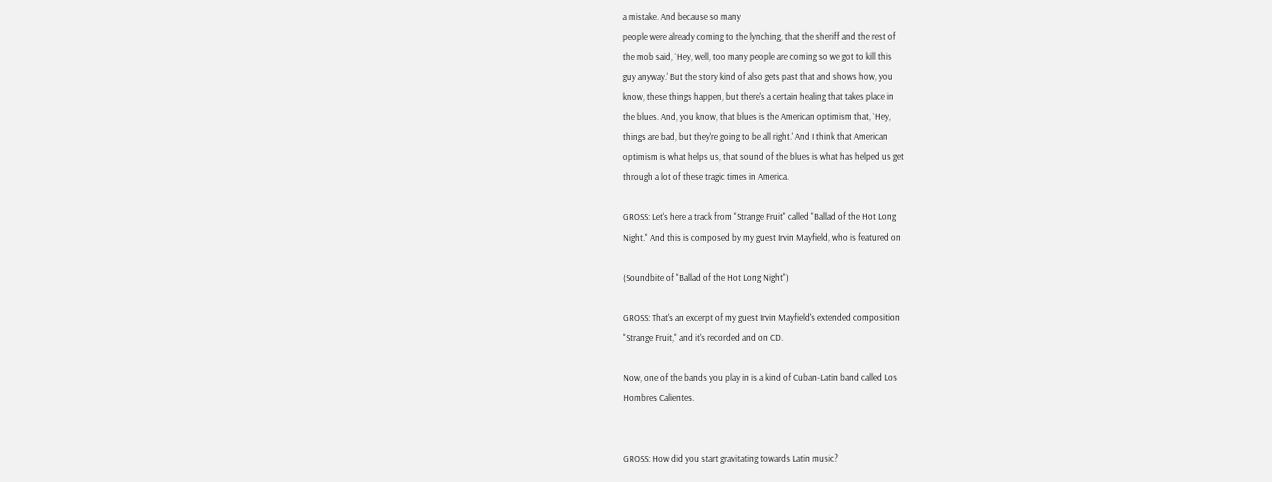a mistake. And because so many
people were already coming to the lynching, that the sheriff and the rest of
the mob said, `Hey, well, too many people are coming so we got to kill this
guy anyway.' But the story kind of also gets past that and shows how, you
know, these things happen, but there's a certain healing that takes place in
the blues. And, you know, that blues is the American optimism that, `Hey,
things are bad, but they're going to be all right.' And I think that American
optimism is what helps us, that sound of the blues is what has helped us get
through a lot of these tragic times in America.

GROSS: Let's here a track from "Strange Fruit" called "Ballad of the Hot Long
Night." And this is composed by my guest Irvin Mayfield, who is featured on

(Soundbite of "Ballad of the Hot Long Night")

GROSS: That's an excerpt of my guest Irvin Mayfield's extended composition
"Strange Fruit," and it's recorded and on CD.

Now, one of the bands you play in is a kind of Cuban-Latin band called Los
Hombres Calientes.


GROSS: How did you start gravitating towards Latin music?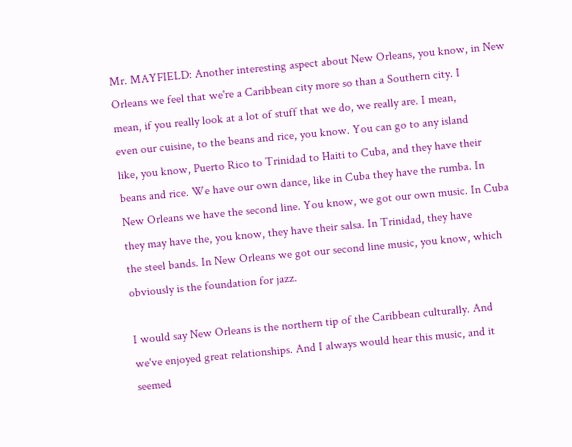Mr. MAYFIELD: Another interesting aspect about New Orleans, you know, in New
Orleans we feel that we're a Caribbean city more so than a Southern city. I
mean, if you really look at a lot of stuff that we do, we really are. I mean,
even our cuisine, to the beans and rice, you know. You can go to any island
like, you know, Puerto Rico to Trinidad to Haiti to Cuba, and they have their
beans and rice. We have our own dance, like in Cuba they have the rumba. In
New Orleans we have the second line. You know, we got our own music. In Cuba
they may have the, you know, they have their salsa. In Trinidad, they have
the steel bands. In New Orleans we got our second line music, you know, which
obviously is the foundation for jazz.

I would say New Orleans is the northern tip of the Caribbean culturally. And
we've enjoyed great relationships. And I always would hear this music, and it
seemed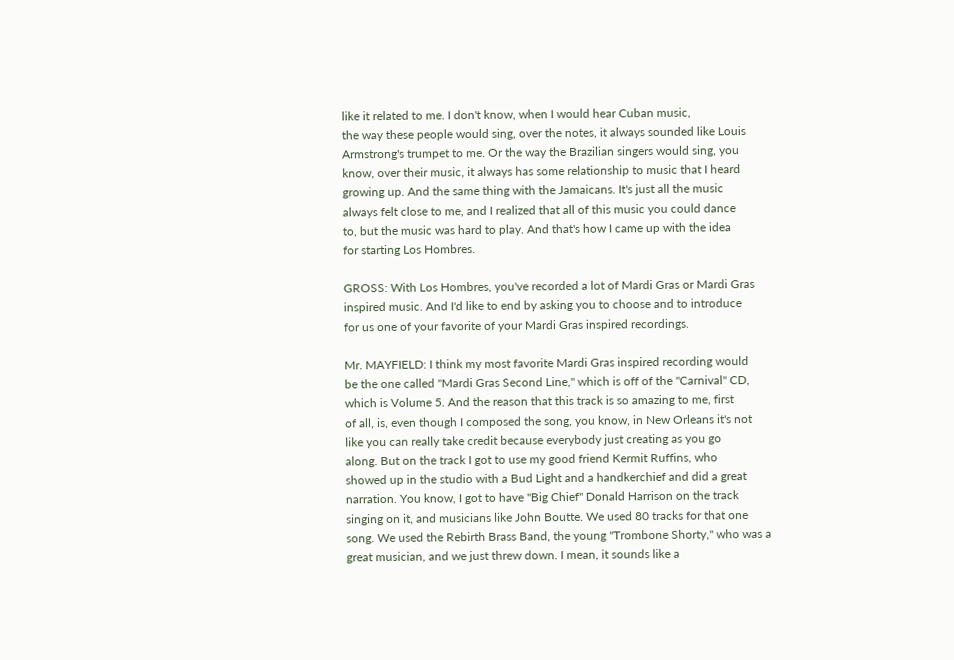like it related to me. I don't know, when I would hear Cuban music,
the way these people would sing, over the notes, it always sounded like Louis
Armstrong's trumpet to me. Or the way the Brazilian singers would sing, you
know, over their music, it always has some relationship to music that I heard
growing up. And the same thing with the Jamaicans. It's just all the music
always felt close to me, and I realized that all of this music you could dance
to, but the music was hard to play. And that's how I came up with the idea
for starting Los Hombres.

GROSS: With Los Hombres, you've recorded a lot of Mardi Gras or Mardi Gras
inspired music. And I'd like to end by asking you to choose and to introduce
for us one of your favorite of your Mardi Gras inspired recordings.

Mr. MAYFIELD: I think my most favorite Mardi Gras inspired recording would
be the one called "Mardi Gras Second Line," which is off of the "Carnival" CD,
which is Volume 5. And the reason that this track is so amazing to me, first
of all, is, even though I composed the song, you know, in New Orleans it's not
like you can really take credit because everybody just creating as you go
along. But on the track I got to use my good friend Kermit Ruffins, who
showed up in the studio with a Bud Light and a handkerchief and did a great
narration. You know, I got to have "Big Chief" Donald Harrison on the track
singing on it, and musicians like John Boutte. We used 80 tracks for that one
song. We used the Rebirth Brass Band, the young "Trombone Shorty," who was a
great musician, and we just threw down. I mean, it sounds like a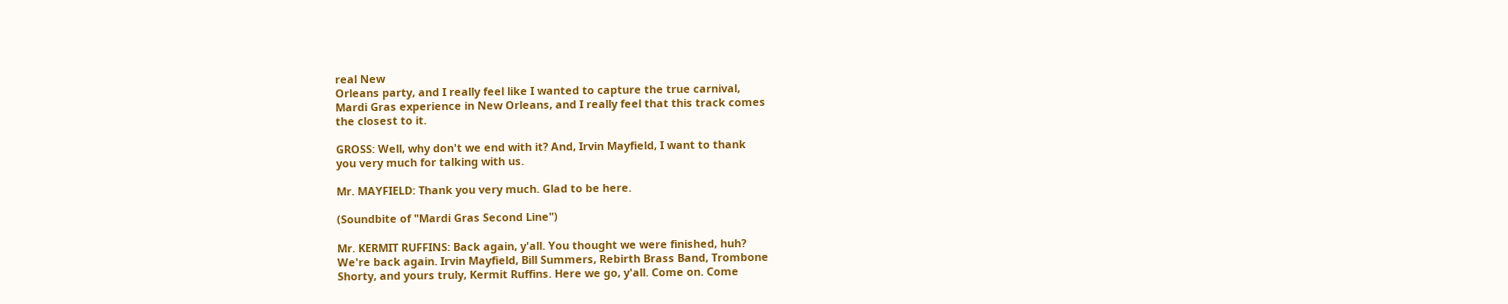real New
Orleans party, and I really feel like I wanted to capture the true carnival,
Mardi Gras experience in New Orleans, and I really feel that this track comes
the closest to it.

GROSS: Well, why don't we end with it? And, Irvin Mayfield, I want to thank
you very much for talking with us.

Mr. MAYFIELD: Thank you very much. Glad to be here.

(Soundbite of "Mardi Gras Second Line")

Mr. KERMIT RUFFINS: Back again, y'all. You thought we were finished, huh?
We're back again. Irvin Mayfield, Bill Summers, Rebirth Brass Band, Trombone
Shorty, and yours truly, Kermit Ruffins. Here we go, y'all. Come on. Come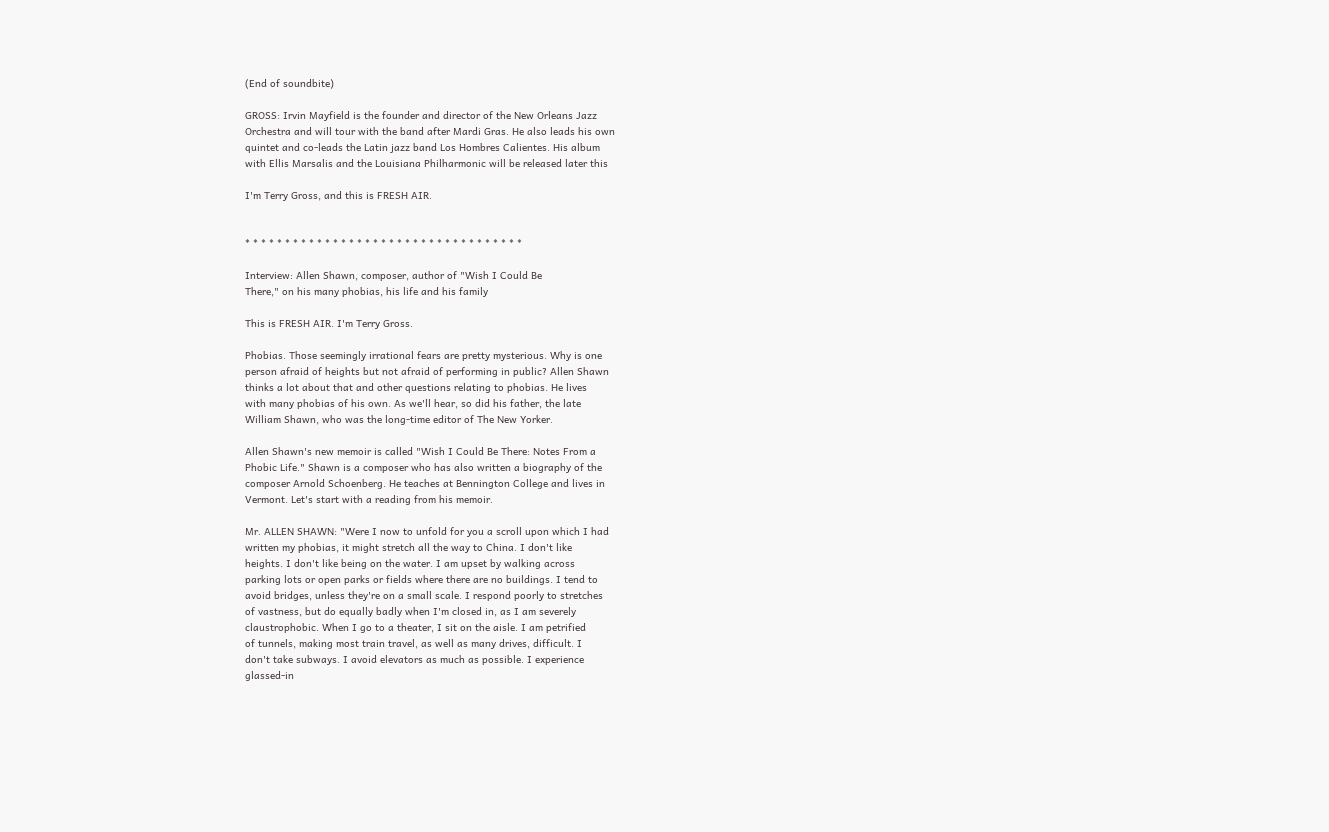(End of soundbite)

GROSS: Irvin Mayfield is the founder and director of the New Orleans Jazz
Orchestra and will tour with the band after Mardi Gras. He also leads his own
quintet and co-leads the Latin jazz band Los Hombres Calientes. His album
with Ellis Marsalis and the Louisiana Philharmonic will be released later this

I'm Terry Gross, and this is FRESH AIR.


* * * * * * * * * * * * * * * * * * * * * * * * * * * * * * * * * * *

Interview: Allen Shawn, composer, author of "Wish I Could Be
There," on his many phobias, his life and his family

This is FRESH AIR. I'm Terry Gross.

Phobias. Those seemingly irrational fears are pretty mysterious. Why is one
person afraid of heights but not afraid of performing in public? Allen Shawn
thinks a lot about that and other questions relating to phobias. He lives
with many phobias of his own. As we'll hear, so did his father, the late
William Shawn, who was the long-time editor of The New Yorker.

Allen Shawn's new memoir is called "Wish I Could Be There: Notes From a
Phobic Life." Shawn is a composer who has also written a biography of the
composer Arnold Schoenberg. He teaches at Bennington College and lives in
Vermont. Let's start with a reading from his memoir.

Mr. ALLEN SHAWN: "Were I now to unfold for you a scroll upon which I had
written my phobias, it might stretch all the way to China. I don't like
heights. I don't like being on the water. I am upset by walking across
parking lots or open parks or fields where there are no buildings. I tend to
avoid bridges, unless they're on a small scale. I respond poorly to stretches
of vastness, but do equally badly when I'm closed in, as I am severely
claustrophobic. When I go to a theater, I sit on the aisle. I am petrified
of tunnels, making most train travel, as well as many drives, difficult. I
don't take subways. I avoid elevators as much as possible. I experience
glassed-in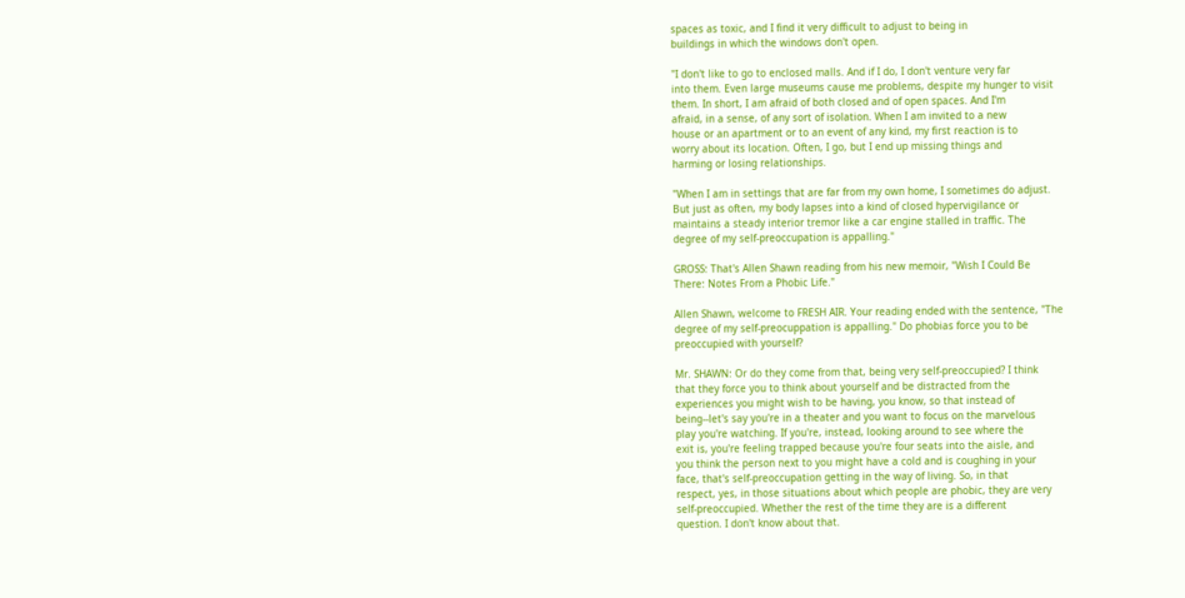spaces as toxic, and I find it very difficult to adjust to being in
buildings in which the windows don't open.

"I don't like to go to enclosed malls. And if I do, I don't venture very far
into them. Even large museums cause me problems, despite my hunger to visit
them. In short, I am afraid of both closed and of open spaces. And I'm
afraid, in a sense, of any sort of isolation. When I am invited to a new
house or an apartment or to an event of any kind, my first reaction is to
worry about its location. Often, I go, but I end up missing things and
harming or losing relationships.

"When I am in settings that are far from my own home, I sometimes do adjust.
But just as often, my body lapses into a kind of closed hypervigilance or
maintains a steady interior tremor like a car engine stalled in traffic. The
degree of my self-preoccupation is appalling."

GROSS: That's Allen Shawn reading from his new memoir, "Wish I Could Be
There: Notes From a Phobic Life."

Allen Shawn, welcome to FRESH AIR. Your reading ended with the sentence, "The
degree of my self-preocuppation is appalling." Do phobias force you to be
preoccupied with yourself?

Mr. SHAWN: Or do they come from that, being very self-preoccupied? I think
that they force you to think about yourself and be distracted from the
experiences you might wish to be having, you know, so that instead of
being--let's say you're in a theater and you want to focus on the marvelous
play you're watching. If you're, instead, looking around to see where the
exit is, you're feeling trapped because you're four seats into the aisle, and
you think the person next to you might have a cold and is coughing in your
face, that's self-preoccupation getting in the way of living. So, in that
respect, yes, in those situations about which people are phobic, they are very
self-preoccupied. Whether the rest of the time they are is a different
question. I don't know about that.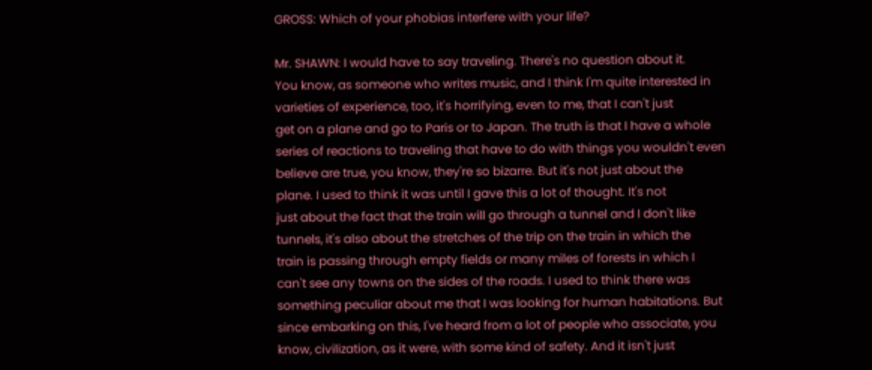GROSS: Which of your phobias interfere with your life?

Mr. SHAWN: I would have to say traveling. There's no question about it.
You know, as someone who writes music, and I think I'm quite interested in
varieties of experience, too, it's horrifying, even to me, that I can't just
get on a plane and go to Paris or to Japan. The truth is that I have a whole
series of reactions to traveling that have to do with things you wouldn't even
believe are true, you know, they're so bizarre. But it's not just about the
plane. I used to think it was until I gave this a lot of thought. It's not
just about the fact that the train will go through a tunnel and I don't like
tunnels, it's also about the stretches of the trip on the train in which the
train is passing through empty fields or many miles of forests in which I
can't see any towns on the sides of the roads. I used to think there was
something peculiar about me that I was looking for human habitations. But
since embarking on this, I've heard from a lot of people who associate, you
know, civilization, as it were, with some kind of safety. And it isn't just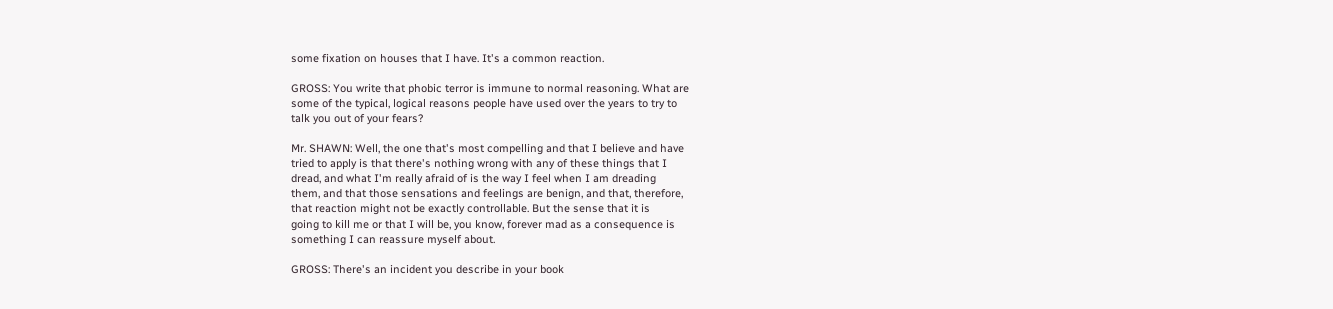some fixation on houses that I have. It's a common reaction.

GROSS: You write that phobic terror is immune to normal reasoning. What are
some of the typical, logical reasons people have used over the years to try to
talk you out of your fears?

Mr. SHAWN: Well, the one that's most compelling and that I believe and have
tried to apply is that there's nothing wrong with any of these things that I
dread, and what I'm really afraid of is the way I feel when I am dreading
them, and that those sensations and feelings are benign, and that, therefore,
that reaction might not be exactly controllable. But the sense that it is
going to kill me or that I will be, you know, forever mad as a consequence is
something I can reassure myself about.

GROSS: There's an incident you describe in your book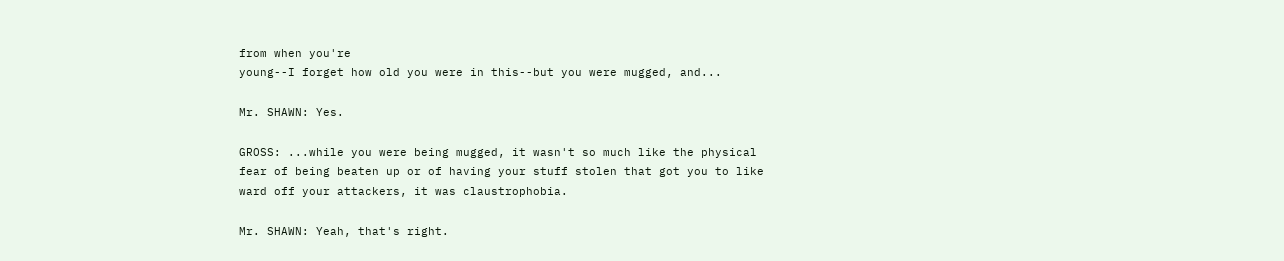from when you're
young--I forget how old you were in this--but you were mugged, and...

Mr. SHAWN: Yes.

GROSS: ...while you were being mugged, it wasn't so much like the physical
fear of being beaten up or of having your stuff stolen that got you to like
ward off your attackers, it was claustrophobia.

Mr. SHAWN: Yeah, that's right.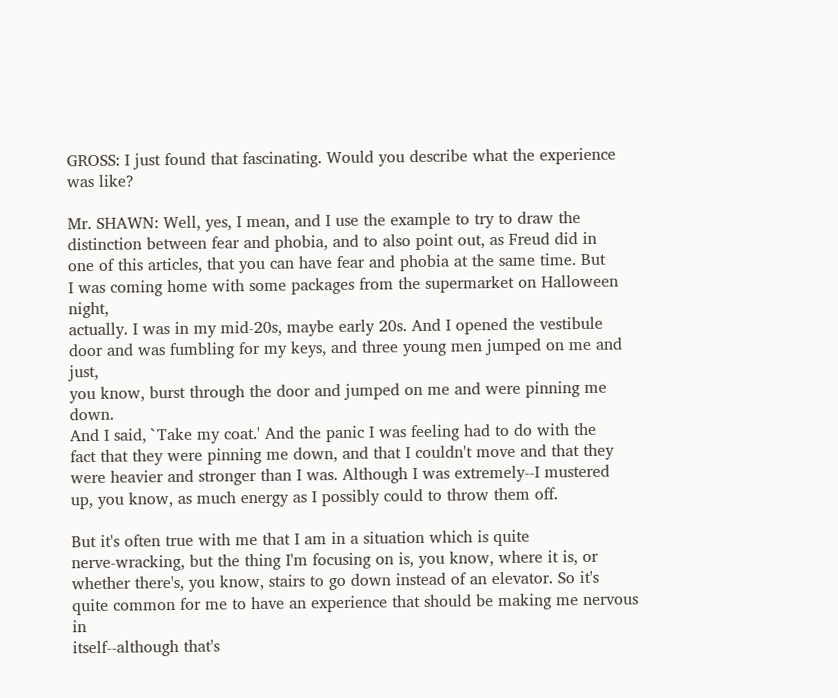GROSS: I just found that fascinating. Would you describe what the experience
was like?

Mr. SHAWN: Well, yes, I mean, and I use the example to try to draw the
distinction between fear and phobia, and to also point out, as Freud did in
one of this articles, that you can have fear and phobia at the same time. But
I was coming home with some packages from the supermarket on Halloween night,
actually. I was in my mid-20s, maybe early 20s. And I opened the vestibule
door and was fumbling for my keys, and three young men jumped on me and just,
you know, burst through the door and jumped on me and were pinning me down.
And I said, `Take my coat.' And the panic I was feeling had to do with the
fact that they were pinning me down, and that I couldn't move and that they
were heavier and stronger than I was. Although I was extremely--I mustered
up, you know, as much energy as I possibly could to throw them off.

But it's often true with me that I am in a situation which is quite
nerve-wracking, but the thing I'm focusing on is, you know, where it is, or
whether there's, you know, stairs to go down instead of an elevator. So it's
quite common for me to have an experience that should be making me nervous in
itself--although that's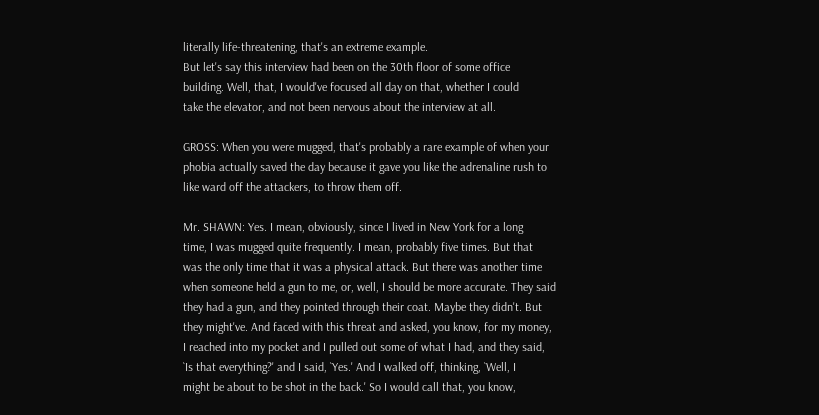literally life-threatening, that's an extreme example.
But let's say this interview had been on the 30th floor of some office
building. Well, that, I would've focused all day on that, whether I could
take the elevator, and not been nervous about the interview at all.

GROSS: When you were mugged, that's probably a rare example of when your
phobia actually saved the day because it gave you like the adrenaline rush to
like ward off the attackers, to throw them off.

Mr. SHAWN: Yes. I mean, obviously, since I lived in New York for a long
time, I was mugged quite frequently. I mean, probably five times. But that
was the only time that it was a physical attack. But there was another time
when someone held a gun to me, or, well, I should be more accurate. They said
they had a gun, and they pointed through their coat. Maybe they didn't. But
they might've. And faced with this threat and asked, you know, for my money,
I reached into my pocket and I pulled out some of what I had, and they said,
`Is that everything?' and I said, `Yes.' And I walked off, thinking, `Well, I
might be about to be shot in the back.' So I would call that, you know,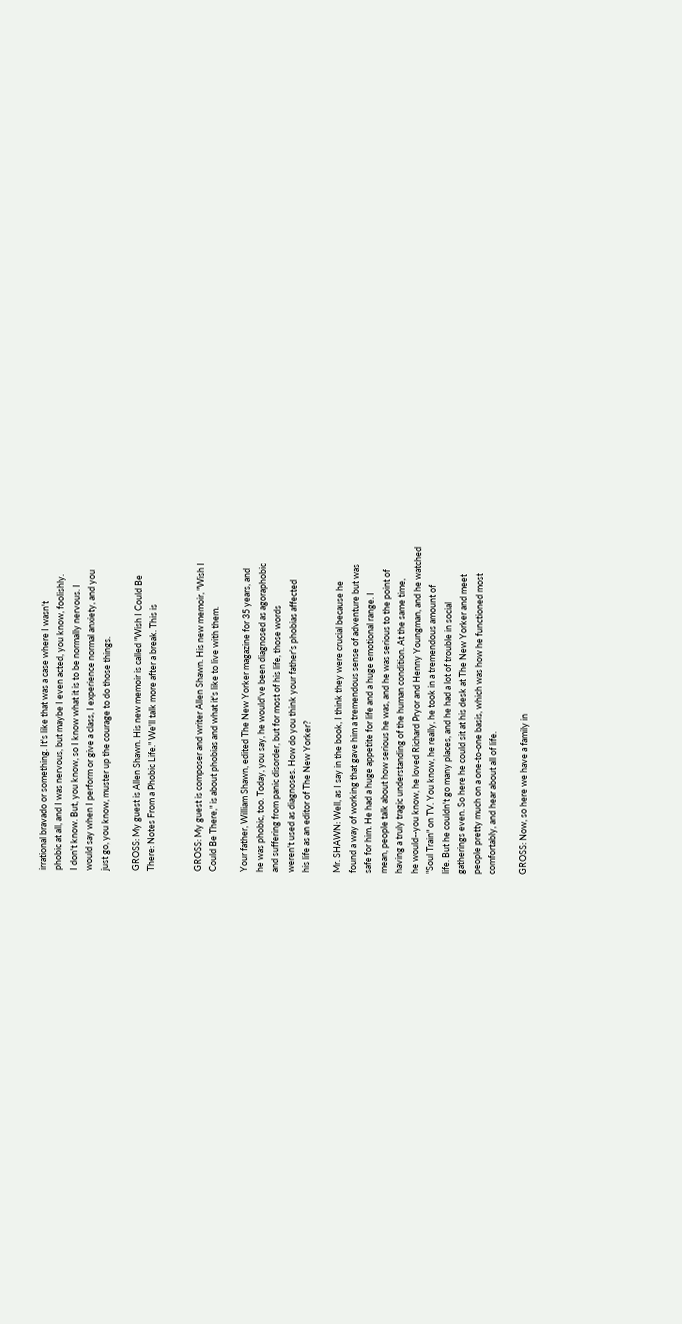irrational bravado or something. It's like that was a case where I wasn't
phobic at all, and I was nervous, but maybe I even acted, you know, foolishly.
I don't know. But, you know, so I know what it is to be normally nervous. I
would say when I perform or give a class, I experience normal anxiety, and you
just go, you know, muster up the courage to do those things.

GROSS: My guest is Allen Shawn. His new memoir is called "Wish I Could Be
There: Notes From a Phobic Life." We'll talk more after a break. This is


GROSS: My guest is composer and writer Allen Shawn. His new memoir, "Wish I
Could Be There," is about phobias and what it's like to live with them.

Your father, William Shawn, edited The New Yorker magazine for 35 years, and
he was phobic, too. Today, you say, he would've been diagnosed as agoraphobic
and suffering from panic disorder, but for most of his life, those words
weren't used as diagnoses. How do you think your father's phobias affected
his life as an editor of The New Yorker?

Mr. SHAWN: Well, as I say in the book, I think they were crucial because he
found a way of working that gave him a tremendous sense of adventure but was
safe for him. He had a huge appetite for life and a huge emotional range. I
mean, people talk about how serious he was, and he was serious to the point of
having a truly tragic understanding of the human condition. At the same time,
he would--you know, he loved Richard Pryor and Henny Youngman, and he watched
"Soul Train" on TV. You know, he really, he took in a tremendous amount of
life. But he couldn't go many places, and he had a lot of trouble in social
gatherings even. So here he could sit at his desk at The New Yorker and meet
people pretty much on a one-to-one basis, which was how he functioned most
comfortably, and hear about all of life.

GROSS: Now, so here we have a family in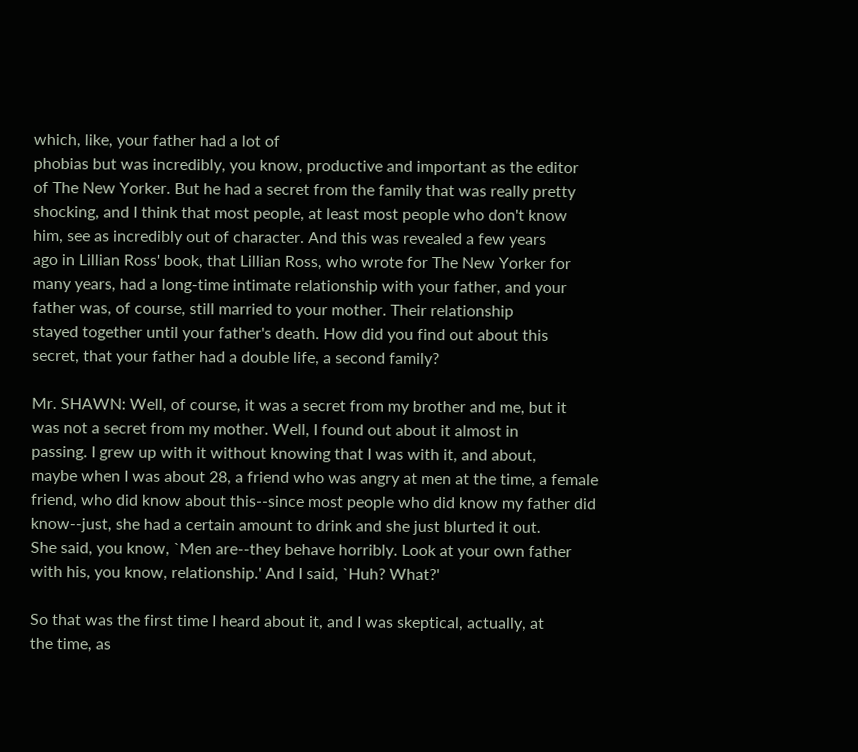which, like, your father had a lot of
phobias but was incredibly, you know, productive and important as the editor
of The New Yorker. But he had a secret from the family that was really pretty
shocking, and I think that most people, at least most people who don't know
him, see as incredibly out of character. And this was revealed a few years
ago in Lillian Ross' book, that Lillian Ross, who wrote for The New Yorker for
many years, had a long-time intimate relationship with your father, and your
father was, of course, still married to your mother. Their relationship
stayed together until your father's death. How did you find out about this
secret, that your father had a double life, a second family?

Mr. SHAWN: Well, of course, it was a secret from my brother and me, but it
was not a secret from my mother. Well, I found out about it almost in
passing. I grew up with it without knowing that I was with it, and about,
maybe when I was about 28, a friend who was angry at men at the time, a female
friend, who did know about this--since most people who did know my father did
know--just, she had a certain amount to drink and she just blurted it out.
She said, you know, `Men are--they behave horribly. Look at your own father
with his, you know, relationship.' And I said, `Huh? What?'

So that was the first time I heard about it, and I was skeptical, actually, at
the time, as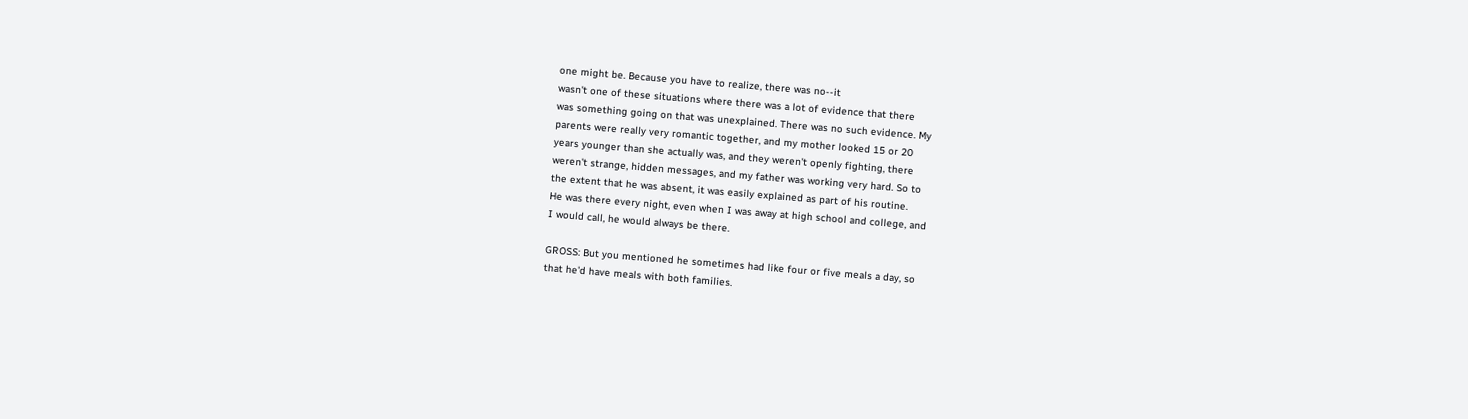one might be. Because you have to realize, there was no--it
wasn't one of these situations where there was a lot of evidence that there
was something going on that was unexplained. There was no such evidence. My
parents were really very romantic together, and my mother looked 15 or 20
years younger than she actually was, and they weren't openly fighting, there
weren't strange, hidden messages, and my father was working very hard. So to
the extent that he was absent, it was easily explained as part of his routine.
He was there every night, even when I was away at high school and college, and
I would call, he would always be there.

GROSS: But you mentioned he sometimes had like four or five meals a day, so
that he'd have meals with both families.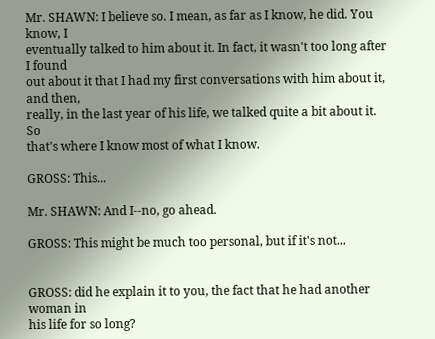Mr. SHAWN: I believe so. I mean, as far as I know, he did. You know, I
eventually talked to him about it. In fact, it wasn't too long after I found
out about it that I had my first conversations with him about it, and then,
really, in the last year of his life, we talked quite a bit about it. So
that's where I know most of what I know.

GROSS: This...

Mr. SHAWN: And I--no, go ahead.

GROSS: This might be much too personal, but if it's not...


GROSS: did he explain it to you, the fact that he had another woman in
his life for so long?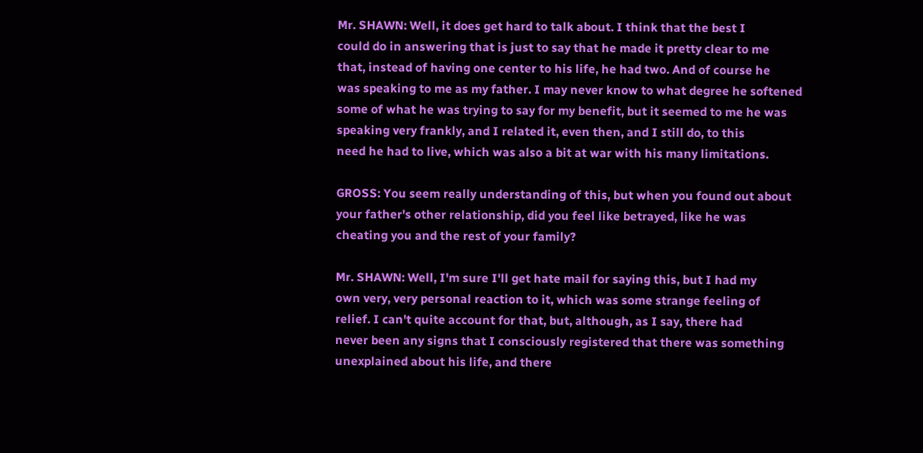Mr. SHAWN: Well, it does get hard to talk about. I think that the best I
could do in answering that is just to say that he made it pretty clear to me
that, instead of having one center to his life, he had two. And of course he
was speaking to me as my father. I may never know to what degree he softened
some of what he was trying to say for my benefit, but it seemed to me he was
speaking very frankly, and I related it, even then, and I still do, to this
need he had to live, which was also a bit at war with his many limitations.

GROSS: You seem really understanding of this, but when you found out about
your father's other relationship, did you feel like betrayed, like he was
cheating you and the rest of your family?

Mr. SHAWN: Well, I'm sure I'll get hate mail for saying this, but I had my
own very, very personal reaction to it, which was some strange feeling of
relief. I can't quite account for that, but, although, as I say, there had
never been any signs that I consciously registered that there was something
unexplained about his life, and there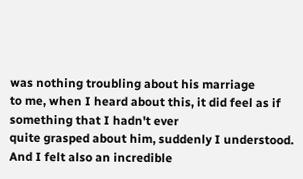was nothing troubling about his marriage
to me, when I heard about this, it did feel as if something that I hadn't ever
quite grasped about him, suddenly I understood. And I felt also an incredible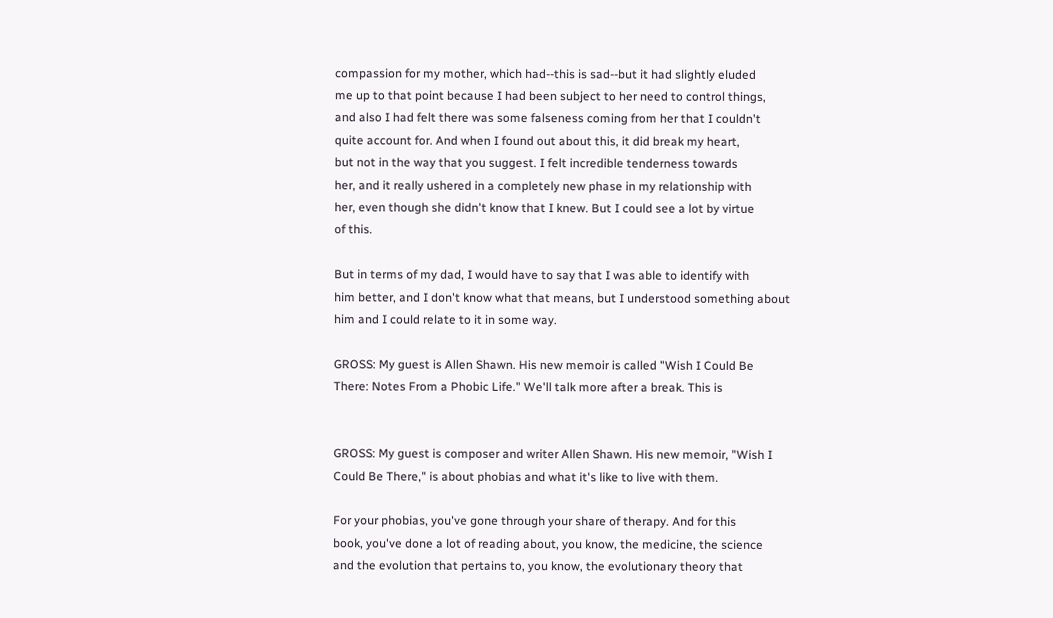compassion for my mother, which had--this is sad--but it had slightly eluded
me up to that point because I had been subject to her need to control things,
and also I had felt there was some falseness coming from her that I couldn't
quite account for. And when I found out about this, it did break my heart,
but not in the way that you suggest. I felt incredible tenderness towards
her, and it really ushered in a completely new phase in my relationship with
her, even though she didn't know that I knew. But I could see a lot by virtue
of this.

But in terms of my dad, I would have to say that I was able to identify with
him better, and I don't know what that means, but I understood something about
him and I could relate to it in some way.

GROSS: My guest is Allen Shawn. His new memoir is called "Wish I Could Be
There: Notes From a Phobic Life." We'll talk more after a break. This is


GROSS: My guest is composer and writer Allen Shawn. His new memoir, "Wish I
Could Be There," is about phobias and what it's like to live with them.

For your phobias, you've gone through your share of therapy. And for this
book, you've done a lot of reading about, you know, the medicine, the science
and the evolution that pertains to, you know, the evolutionary theory that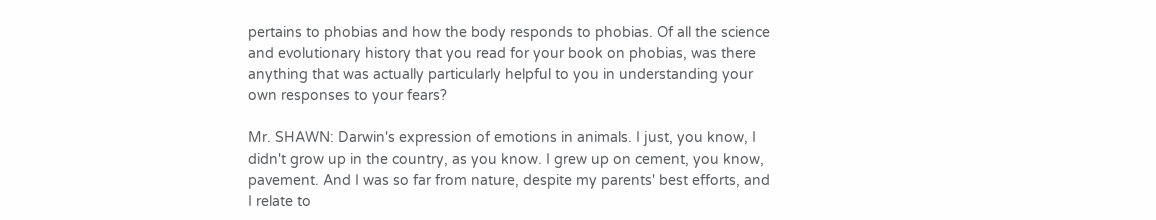pertains to phobias and how the body responds to phobias. Of all the science
and evolutionary history that you read for your book on phobias, was there
anything that was actually particularly helpful to you in understanding your
own responses to your fears?

Mr. SHAWN: Darwin's expression of emotions in animals. I just, you know, I
didn't grow up in the country, as you know. I grew up on cement, you know,
pavement. And I was so far from nature, despite my parents' best efforts, and
I relate to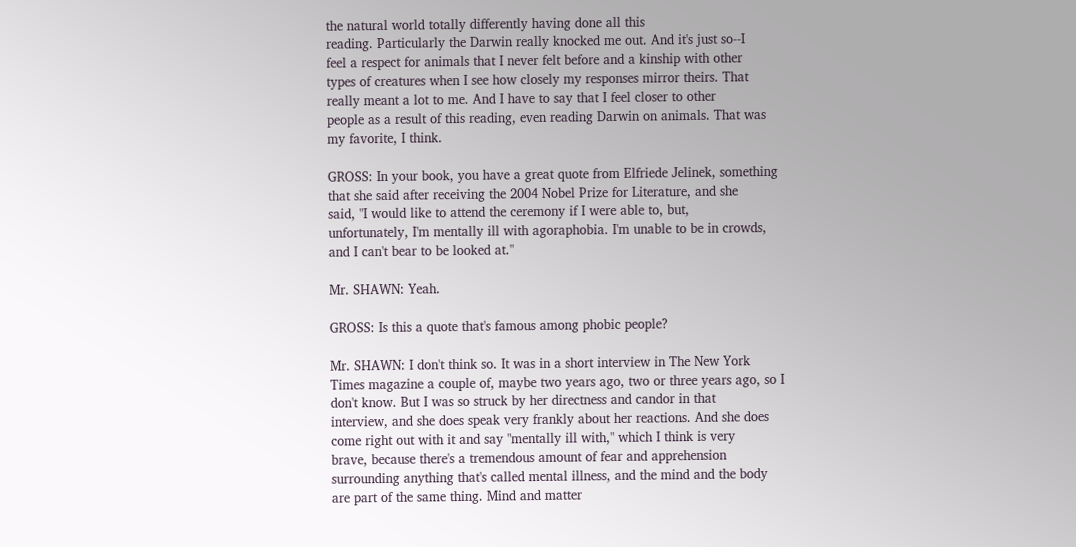the natural world totally differently having done all this
reading. Particularly the Darwin really knocked me out. And it's just so--I
feel a respect for animals that I never felt before and a kinship with other
types of creatures when I see how closely my responses mirror theirs. That
really meant a lot to me. And I have to say that I feel closer to other
people as a result of this reading, even reading Darwin on animals. That was
my favorite, I think.

GROSS: In your book, you have a great quote from Elfriede Jelinek, something
that she said after receiving the 2004 Nobel Prize for Literature, and she
said, "I would like to attend the ceremony if I were able to, but,
unfortunately, I'm mentally ill with agoraphobia. I'm unable to be in crowds,
and I can't bear to be looked at."

Mr. SHAWN: Yeah.

GROSS: Is this a quote that's famous among phobic people?

Mr. SHAWN: I don't think so. It was in a short interview in The New York
Times magazine a couple of, maybe two years ago, two or three years ago, so I
don't know. But I was so struck by her directness and candor in that
interview, and she does speak very frankly about her reactions. And she does
come right out with it and say "mentally ill with," which I think is very
brave, because there's a tremendous amount of fear and apprehension
surrounding anything that's called mental illness, and the mind and the body
are part of the same thing. Mind and matter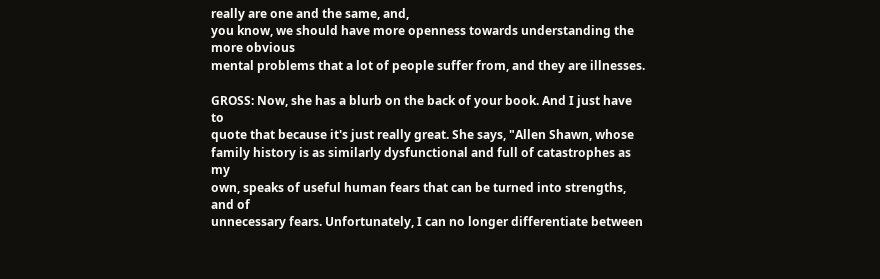really are one and the same, and,
you know, we should have more openness towards understanding the more obvious
mental problems that a lot of people suffer from, and they are illnesses.

GROSS: Now, she has a blurb on the back of your book. And I just have to
quote that because it's just really great. She says, "Allen Shawn, whose
family history is as similarly dysfunctional and full of catastrophes as my
own, speaks of useful human fears that can be turned into strengths, and of
unnecessary fears. Unfortunately, I can no longer differentiate between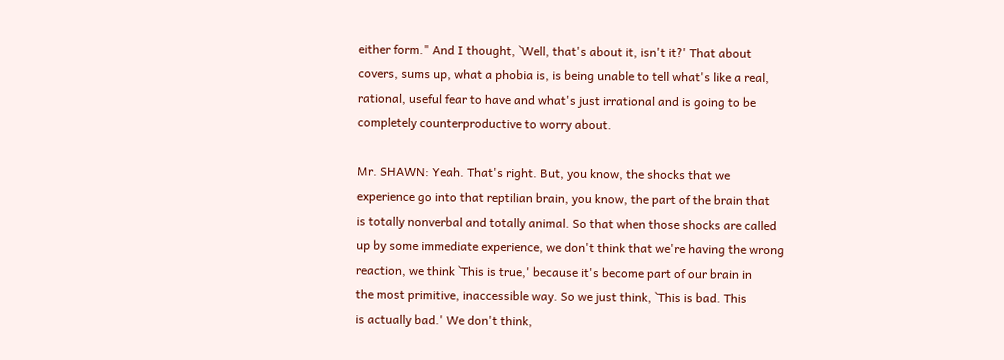either form." And I thought, `Well, that's about it, isn't it?' That about
covers, sums up, what a phobia is, is being unable to tell what's like a real,
rational, useful fear to have and what's just irrational and is going to be
completely counterproductive to worry about.

Mr. SHAWN: Yeah. That's right. But, you know, the shocks that we
experience go into that reptilian brain, you know, the part of the brain that
is totally nonverbal and totally animal. So that when those shocks are called
up by some immediate experience, we don't think that we're having the wrong
reaction, we think `This is true,' because it's become part of our brain in
the most primitive, inaccessible way. So we just think, `This is bad. This
is actually bad.' We don't think,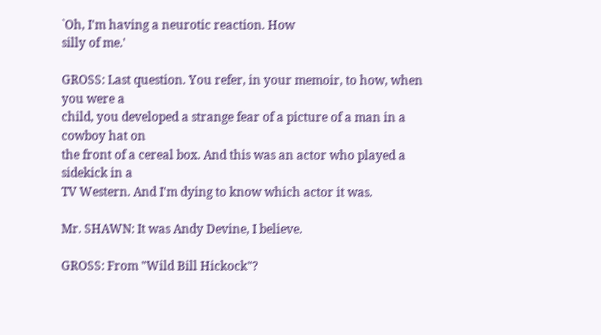`Oh, I'm having a neurotic reaction. How
silly of me.'

GROSS: Last question. You refer, in your memoir, to how, when you were a
child, you developed a strange fear of a picture of a man in a cowboy hat on
the front of a cereal box. And this was an actor who played a sidekick in a
TV Western. And I'm dying to know which actor it was.

Mr. SHAWN: It was Andy Devine, I believe.

GROSS: From "Wild Bill Hickock"?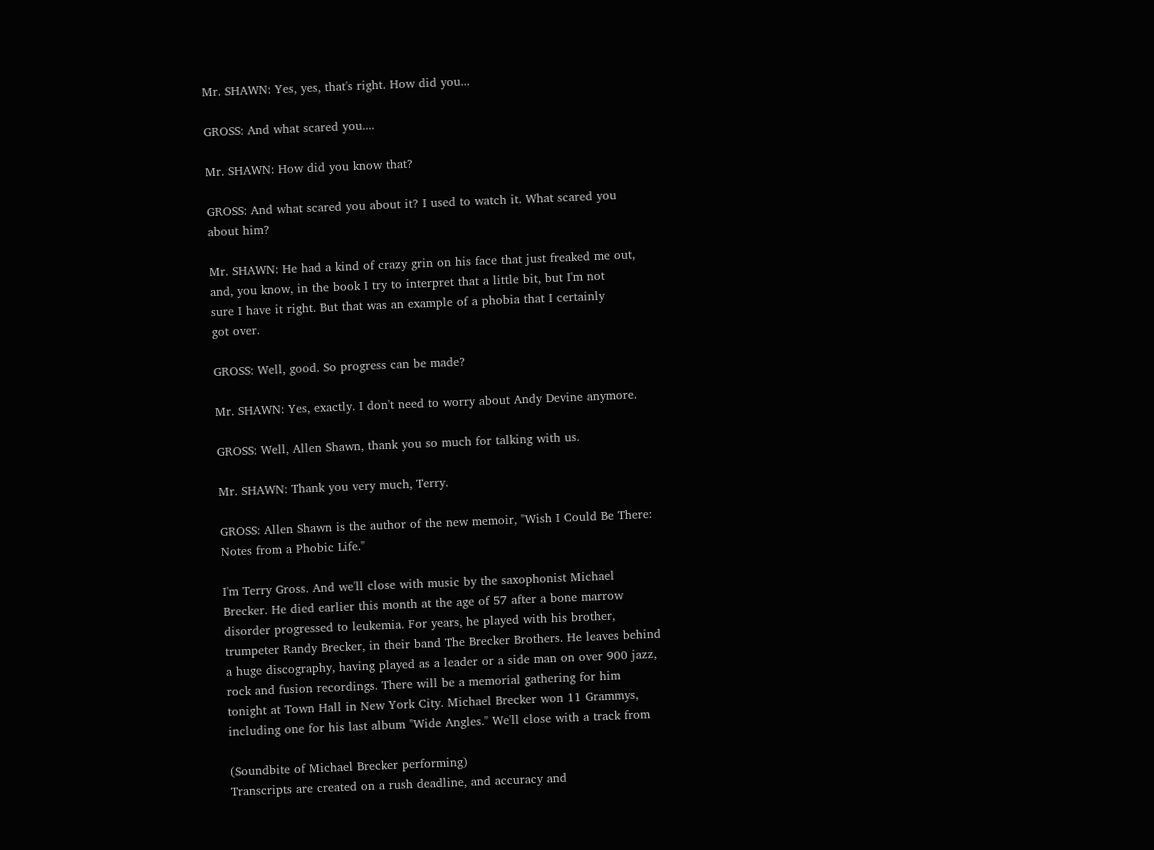Mr. SHAWN: Yes, yes, that's right. How did you...

GROSS: And what scared you....

Mr. SHAWN: How did you know that?

GROSS: And what scared you about it? I used to watch it. What scared you
about him?

Mr. SHAWN: He had a kind of crazy grin on his face that just freaked me out,
and, you know, in the book I try to interpret that a little bit, but I'm not
sure I have it right. But that was an example of a phobia that I certainly
got over.

GROSS: Well, good. So progress can be made?

Mr. SHAWN: Yes, exactly. I don't need to worry about Andy Devine anymore.

GROSS: Well, Allen Shawn, thank you so much for talking with us.

Mr. SHAWN: Thank you very much, Terry.

GROSS: Allen Shawn is the author of the new memoir, "Wish I Could Be There:
Notes from a Phobic Life."

I'm Terry Gross. And we'll close with music by the saxophonist Michael
Brecker. He died earlier this month at the age of 57 after a bone marrow
disorder progressed to leukemia. For years, he played with his brother,
trumpeter Randy Brecker, in their band The Brecker Brothers. He leaves behind
a huge discography, having played as a leader or a side man on over 900 jazz,
rock and fusion recordings. There will be a memorial gathering for him
tonight at Town Hall in New York City. Michael Brecker won 11 Grammys,
including one for his last album "Wide Angles." We'll close with a track from

(Soundbite of Michael Brecker performing)
Transcripts are created on a rush deadline, and accuracy and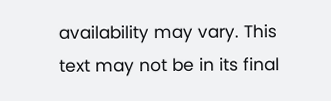availability may vary. This text may not be in its final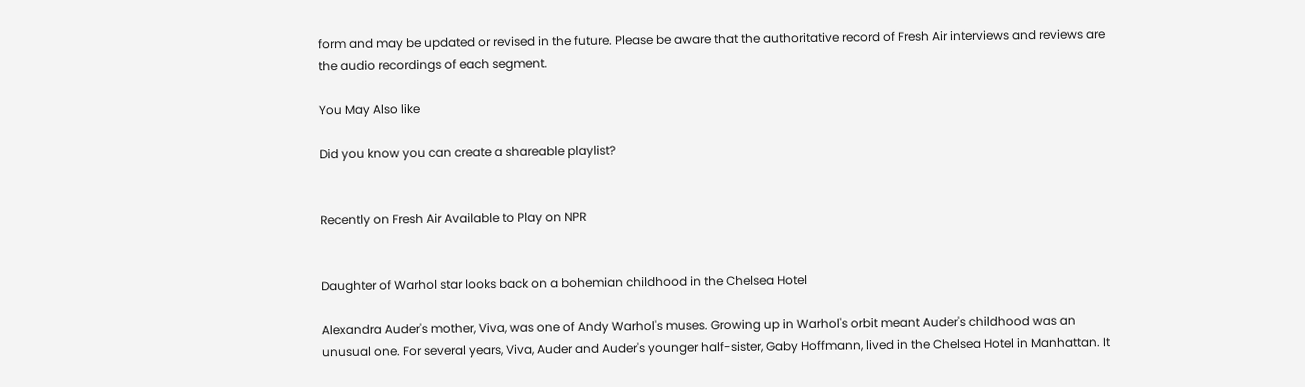form and may be updated or revised in the future. Please be aware that the authoritative record of Fresh Air interviews and reviews are the audio recordings of each segment.

You May Also like

Did you know you can create a shareable playlist?


Recently on Fresh Air Available to Play on NPR


Daughter of Warhol star looks back on a bohemian childhood in the Chelsea Hotel

Alexandra Auder's mother, Viva, was one of Andy Warhol's muses. Growing up in Warhol's orbit meant Auder's childhood was an unusual one. For several years, Viva, Auder and Auder's younger half-sister, Gaby Hoffmann, lived in the Chelsea Hotel in Manhattan. It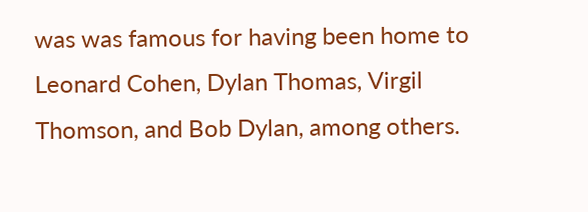was was famous for having been home to Leonard Cohen, Dylan Thomas, Virgil Thomson, and Bob Dylan, among others.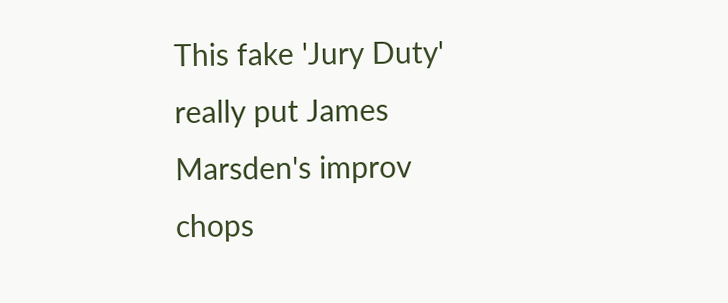This fake 'Jury Duty' really put James Marsden's improv chops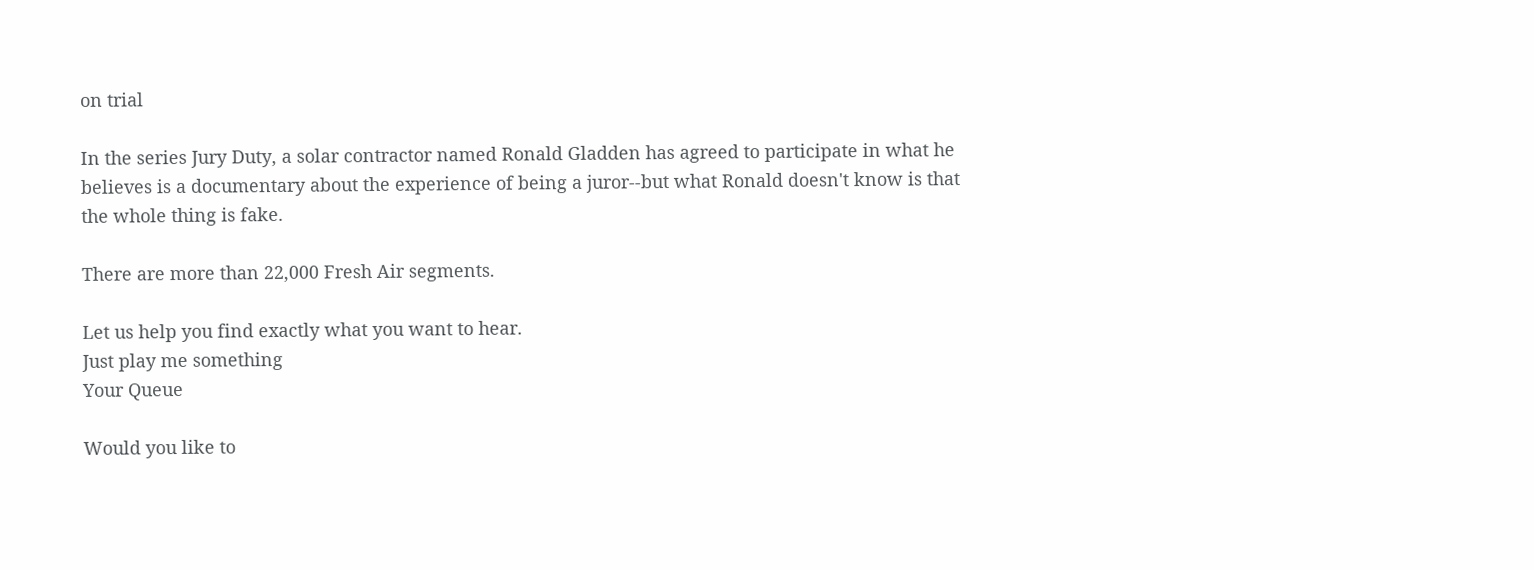on trial

In the series Jury Duty, a solar contractor named Ronald Gladden has agreed to participate in what he believes is a documentary about the experience of being a juror--but what Ronald doesn't know is that the whole thing is fake.

There are more than 22,000 Fresh Air segments.

Let us help you find exactly what you want to hear.
Just play me something
Your Queue

Would you like to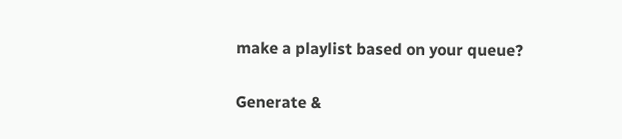make a playlist based on your queue?

Generate &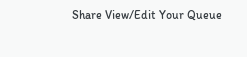Share View/Edit Your Queue